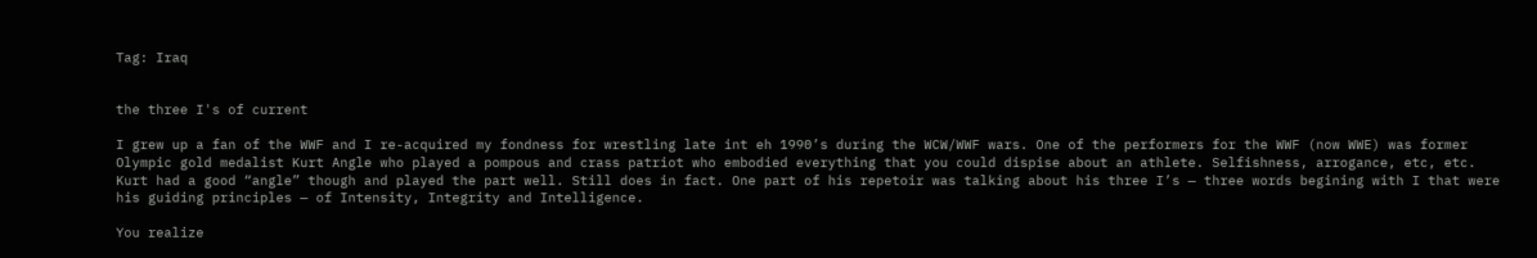Tag: Iraq


the three I's of current

I grew up a fan of the WWF and I re-acquired my fondness for wrestling late int eh 1990’s during the WCW/WWF wars. One of the performers for the WWF (now WWE) was former Olympic gold medalist Kurt Angle who played a pompous and crass patriot who embodied everything that you could dispise about an athlete. Selfishness, arrogance, etc, etc.
Kurt had a good “angle” though and played the part well. Still does in fact. One part of his repetoir was talking about his three I’s — three words begining with I that were his guiding principles — of Intensity, Integrity and Intelligence.

You realize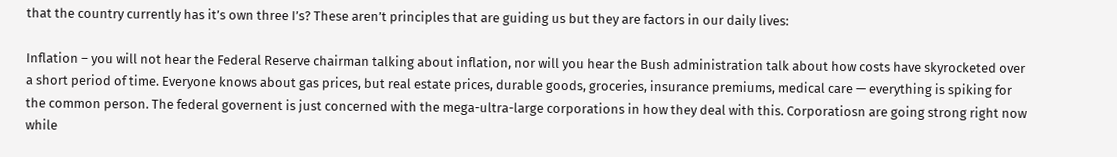that the country currently has it’s own three I’s? These aren’t principles that are guiding us but they are factors in our daily lives:

Inflation – you will not hear the Federal Reserve chairman talking about inflation, nor will you hear the Bush administration talk about how costs have skyrocketed over a short period of time. Everyone knows about gas prices, but real estate prices, durable goods, groceries, insurance premiums, medical care — everything is spiking for the common person. The federal governent is just concerned with the mega-ultra-large corporations in how they deal with this. Corporatiosn are going strong right now while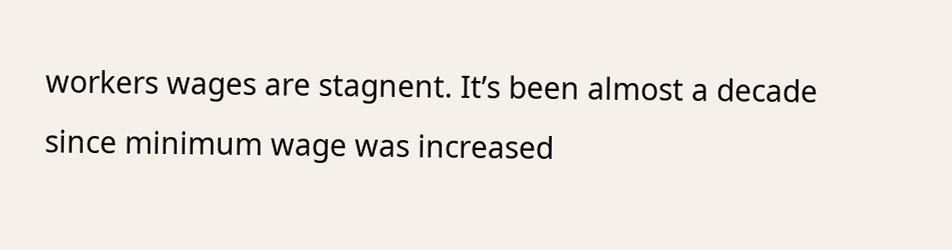workers wages are stagnent. It’s been almost a decade since minimum wage was increased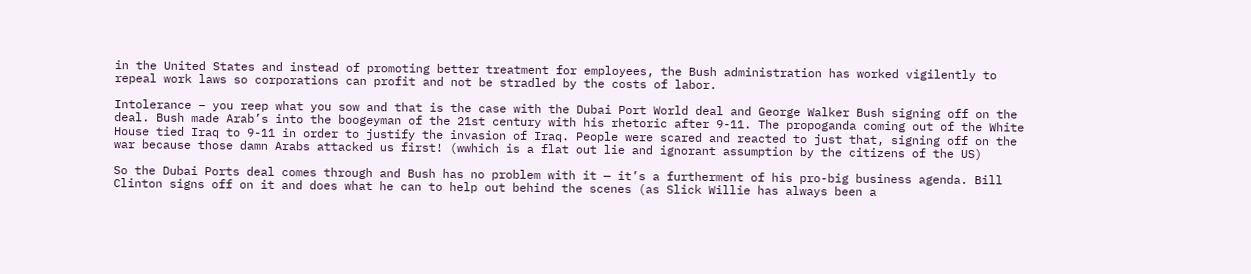in the United States and instead of promoting better treatment for employees, the Bush administration has worked vigilently to repeal work laws so corporations can profit and not be stradled by the costs of labor.

Intolerance – you reep what you sow and that is the case with the Dubai Port World deal and George Walker Bush signing off on the deal. Bush made Arab’s into the boogeyman of the 21st century with his rhetoric after 9-11. The propoganda coming out of the White House tied Iraq to 9-11 in order to justify the invasion of Iraq. People were scared and reacted to just that, signing off on the war because those damn Arabs attacked us first! (wwhich is a flat out lie and ignorant assumption by the citizens of the US)

So the Dubai Ports deal comes through and Bush has no problem with it — it’s a furtherment of his pro-big business agenda. Bill Clinton signs off on it and does what he can to help out behind the scenes (as Slick Willie has always been a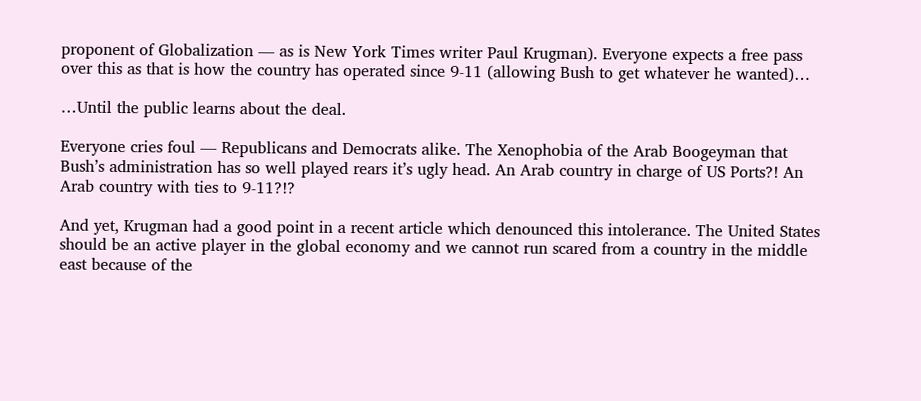proponent of Globalization — as is New York Times writer Paul Krugman). Everyone expects a free pass over this as that is how the country has operated since 9-11 (allowing Bush to get whatever he wanted)…

…Until the public learns about the deal.

Everyone cries foul — Republicans and Democrats alike. The Xenophobia of the Arab Boogeyman that Bush’s administration has so well played rears it’s ugly head. An Arab country in charge of US Ports?! An Arab country with ties to 9-11?!?

And yet, Krugman had a good point in a recent article which denounced this intolerance. The United States should be an active player in the global economy and we cannot run scared from a country in the middle east because of the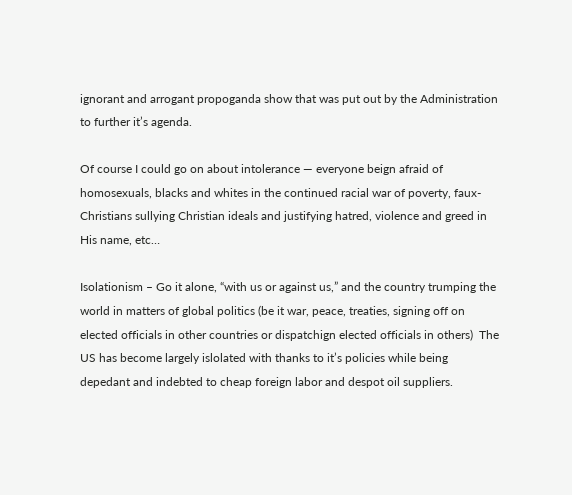ignorant and arrogant propoganda show that was put out by the Administration to further it’s agenda.

Of course I could go on about intolerance — everyone beign afraid of homosexuals, blacks and whites in the continued racial war of poverty, faux-Christians sullying Christian ideals and justifying hatred, violence and greed in His name, etc…

Isolationism – Go it alone, “with us or against us,” and the country trumping the world in matters of global politics (be it war, peace, treaties, signing off on elected officials in other countries or dispatchign elected officials in others)  The US has become largely islolated with thanks to it’s policies while being depedant and indebted to cheap foreign labor and despot oil suppliers.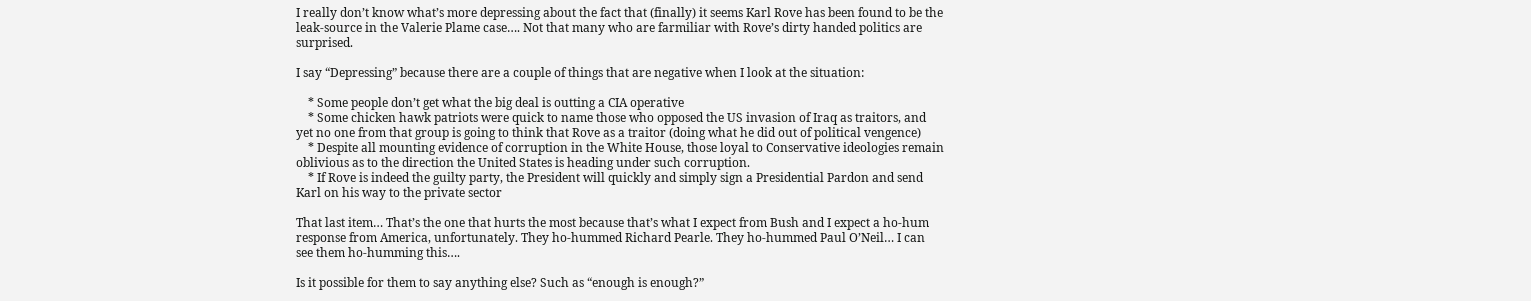I really don’t know what’s more depressing about the fact that (finally) it seems Karl Rove has been found to be the leak-source in the Valerie Plame case…. Not that many who are farmiliar with Rove’s dirty handed politics are surprised.

I say “Depressing” because there are a couple of things that are negative when I look at the situation:

    * Some people don’t get what the big deal is outting a CIA operative
    * Some chicken hawk patriots were quick to name those who opposed the US invasion of Iraq as traitors, and yet no one from that group is going to think that Rove as a traitor (doing what he did out of political vengence)
    * Despite all mounting evidence of corruption in the White House, those loyal to Conservative ideologies remain oblivious as to the direction the United States is heading under such corruption.
    * If Rove is indeed the guilty party, the President will quickly and simply sign a Presidential Pardon and send Karl on his way to the private sector

That last item… That’s the one that hurts the most because that’s what I expect from Bush and I expect a ho-hum response from America, unfortunately. They ho-hummed Richard Pearle. They ho-hummed Paul O’Neil… I can see them ho-humming this….

Is it possible for them to say anything else? Such as “enough is enough?”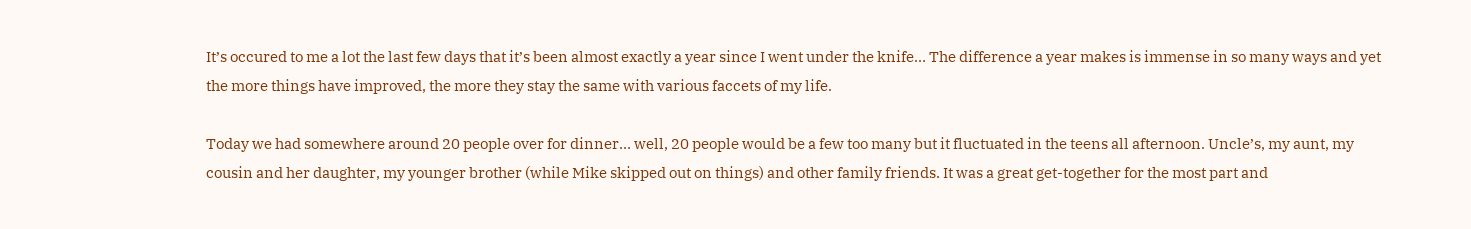It’s occured to me a lot the last few days that it’s been almost exactly a year since I went under the knife… The difference a year makes is immense in so many ways and yet the more things have improved, the more they stay the same with various faccets of my life.

Today we had somewhere around 20 people over for dinner… well, 20 people would be a few too many but it fluctuated in the teens all afternoon. Uncle’s, my aunt, my cousin and her daughter, my younger brother (while Mike skipped out on things) and other family friends. It was a great get-together for the most part and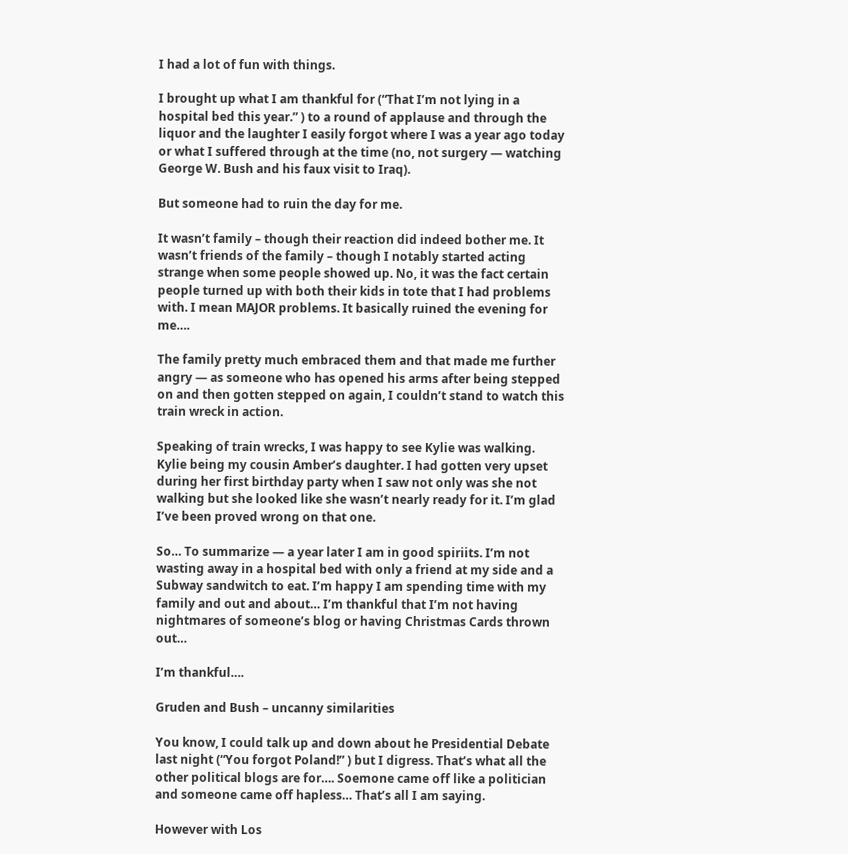I had a lot of fun with things.

I brought up what I am thankful for (“That I’m not lying in a hospital bed this year.” ) to a round of applause and through the liquor and the laughter I easily forgot where I was a year ago today or what I suffered through at the time (no, not surgery — watching George W. Bush and his faux visit to Iraq).

But someone had to ruin the day for me.

It wasn’t family – though their reaction did indeed bother me. It wasn’t friends of the family – though I notably started acting strange when some people showed up. No, it was the fact certain people turned up with both their kids in tote that I had problems with. I mean MAJOR problems. It basically ruined the evening for me….

The family pretty much embraced them and that made me further angry — as someone who has opened his arms after being stepped on and then gotten stepped on again, I couldn’t stand to watch this train wreck in action.

Speaking of train wrecks, I was happy to see Kylie was walking. Kylie being my cousin Amber’s daughter. I had gotten very upset during her first birthday party when I saw not only was she not walking but she looked like she wasn’t nearly ready for it. I’m glad I’ve been proved wrong on that one.

So… To summarize — a year later I am in good spiriits. I’m not wasting away in a hospital bed with only a friend at my side and a Subway sandwitch to eat. I’m happy I am spending time with my family and out and about… I’m thankful that I’m not having nightmares of someone’s blog or having Christmas Cards thrown out…

I’m thankful….

Gruden and Bush – uncanny similarities

You know, I could talk up and down about he Presidential Debate last night (“You forgot Poland!” ) but I digress. That’s what all the other political blogs are for…. Soemone came off like a politician and someone came off hapless… That’s all I am saying.

However with Los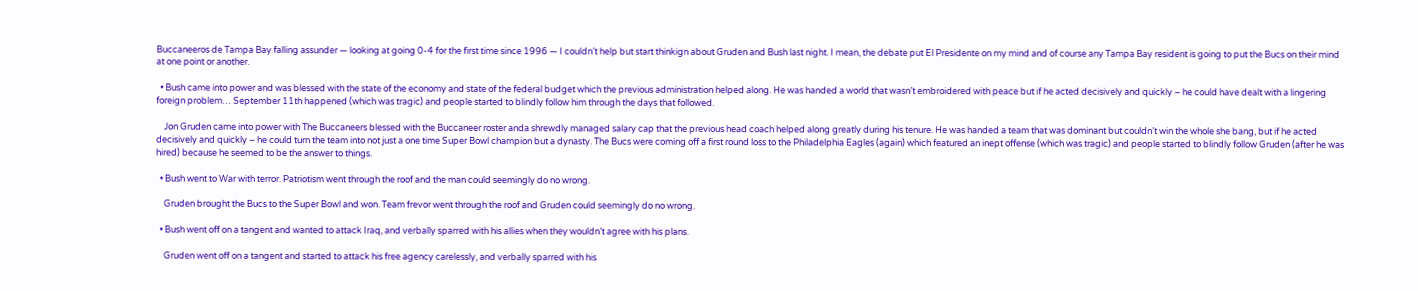Buccaneeros de Tampa Bay falling assunder — looking at going 0-4 for the first time since 1996 — I couldn’t help but start thinkign about Gruden and Bush last night. I mean, the debate put El Presidente on my mind and of course any Tampa Bay resident is going to put the Bucs on their mind at one point or another.

  • Bush came into power and was blessed with the state of the economy and state of the federal budget which the previous administration helped along. He was handed a world that wasn’t embroidered with peace but if he acted decisively and quickly – he could have dealt with a lingering foreign problem… September 11th happened (which was tragic) and people started to blindly follow him through the days that followed.

    Jon Gruden came into power with The Buccaneers blessed with the Buccaneer roster anda shrewdly managed salary cap that the previous head coach helped along greatly during his tenure. He was handed a team that was dominant but couldn’t win the whole she bang, but if he acted decisively and quickly – he could turn the team into not just a one time Super Bowl champion but a dynasty. The Bucs were coming off a first round loss to the Philadelphia Eagles (again) which featured an inept offense (which was tragic) and people started to blindly follow Gruden (after he was hired) because he seemed to be the answer to things.

  • Bush went to War with terror. Patriotism went through the roof and the man could seemingly do no wrong.

    Gruden brought the Bucs to the Super Bowl and won. Team frevor went through the roof and Gruden could seemingly do no wrong.

  • Bush went off on a tangent and wanted to attack Iraq, and verbally sparred with his allies when they wouldn’t agree with his plans.

    Gruden went off on a tangent and started to attack his free agency carelessly, and verbally sparred with his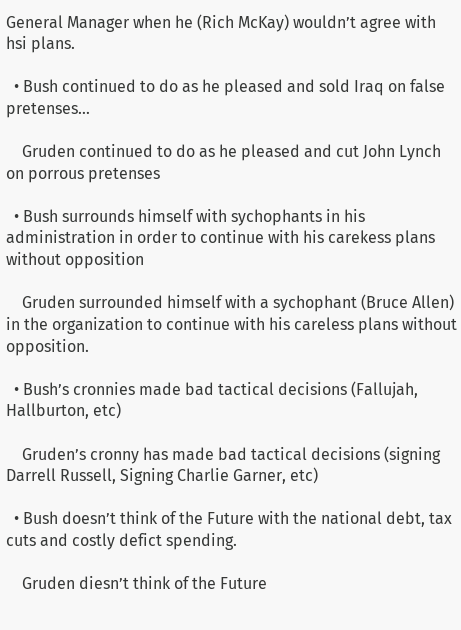General Manager when he (Rich McKay) wouldn’t agree with hsi plans.

  • Bush continued to do as he pleased and sold Iraq on false pretenses…

    Gruden continued to do as he pleased and cut John Lynch on porrous pretenses

  • Bush surrounds himself with sychophants in his administration in order to continue with his carekess plans without opposition

    Gruden surrounded himself with a sychophant (Bruce Allen) in the organization to continue with his careless plans without opposition.

  • Bush’s cronnies made bad tactical decisions (Fallujah, Hallburton, etc)

    Gruden’s cronny has made bad tactical decisions (signing Darrell Russell, Signing Charlie Garner, etc)

  • Bush doesn’t think of the Future with the national debt, tax cuts and costly defict spending.

    Gruden diesn’t think of the Future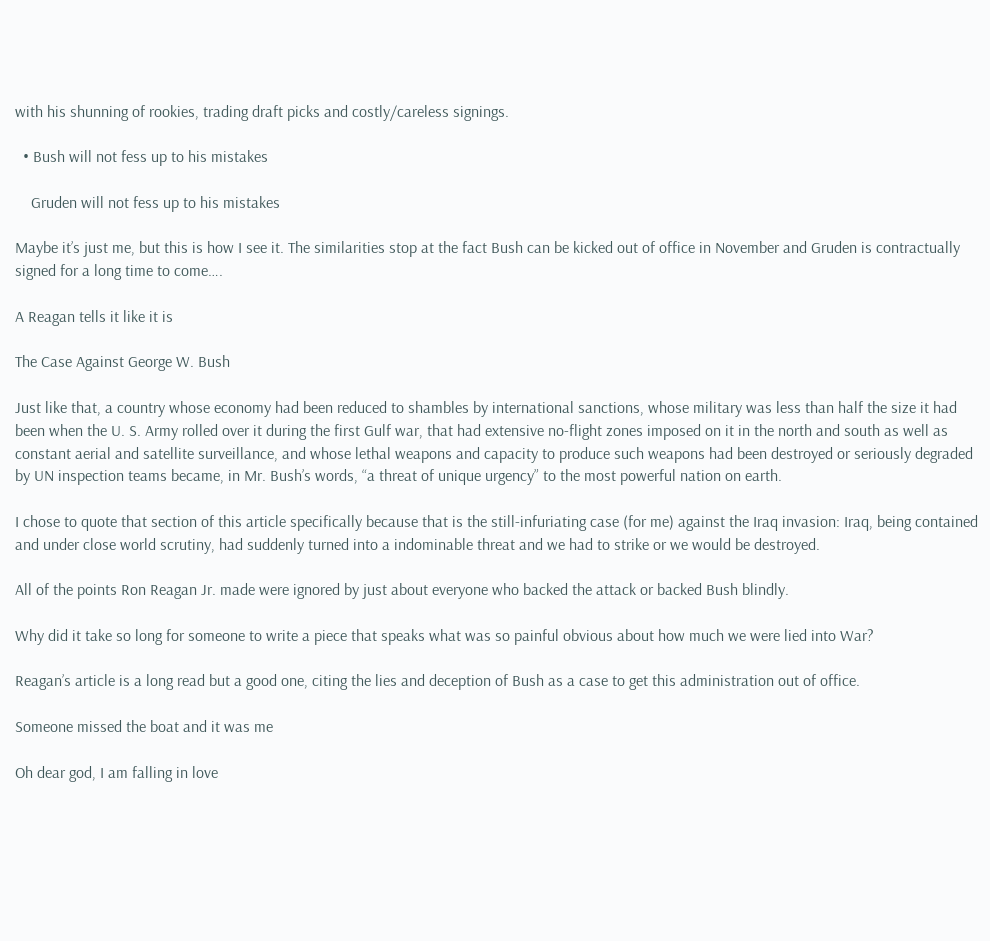with his shunning of rookies, trading draft picks and costly/careless signings.

  • Bush will not fess up to his mistakes

    Gruden will not fess up to his mistakes

Maybe it’s just me, but this is how I see it. The similarities stop at the fact Bush can be kicked out of office in November and Gruden is contractually signed for a long time to come….

A Reagan tells it like it is

The Case Against George W. Bush

Just like that, a country whose economy had been reduced to shambles by international sanctions, whose military was less than half the size it had been when the U. S. Army rolled over it during the first Gulf war, that had extensive no-flight zones imposed on it in the north and south as well as constant aerial and satellite surveillance, and whose lethal weapons and capacity to produce such weapons had been destroyed or seriously degraded by UN inspection teams became, in Mr. Bush’s words, “a threat of unique urgency” to the most powerful nation on earth.

I chose to quote that section of this article specifically because that is the still-infuriating case (for me) against the Iraq invasion: Iraq, being contained and under close world scrutiny, had suddenly turned into a indominable threat and we had to strike or we would be destroyed.

All of the points Ron Reagan Jr. made were ignored by just about everyone who backed the attack or backed Bush blindly.

Why did it take so long for someone to write a piece that speaks what was so painful obvious about how much we were lied into War?

Reagan’s article is a long read but a good one, citing the lies and deception of Bush as a case to get this administration out of office.

Someone missed the boat and it was me

Oh dear god, I am falling in love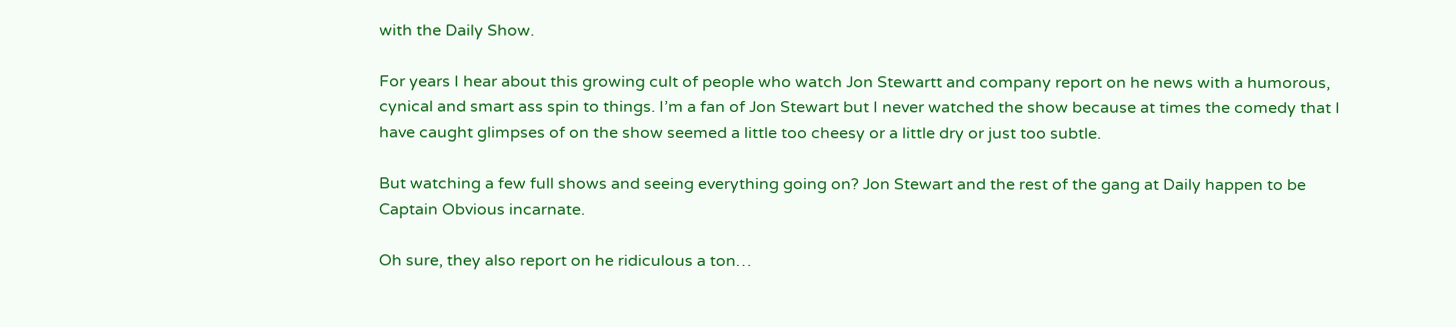with the Daily Show.

For years I hear about this growing cult of people who watch Jon Stewartt and company report on he news with a humorous, cynical and smart ass spin to things. I’m a fan of Jon Stewart but I never watched the show because at times the comedy that I have caught glimpses of on the show seemed a little too cheesy or a little dry or just too subtle.

But watching a few full shows and seeing everything going on? Jon Stewart and the rest of the gang at Daily happen to be Captain Obvious incarnate.

Oh sure, they also report on he ridiculous a ton…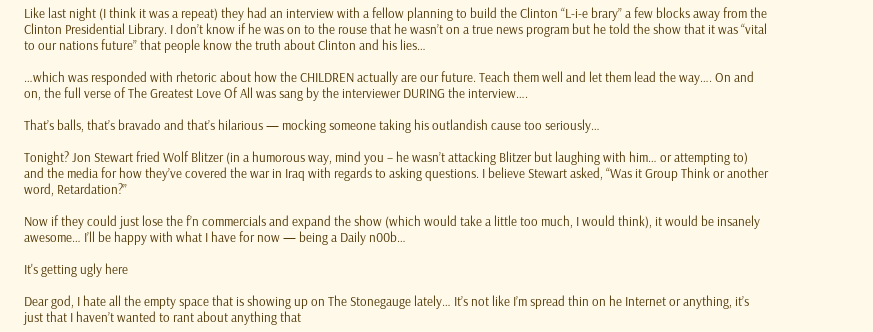Like last night (I think it was a repeat) they had an interview with a fellow planning to build the Clinton “L-i-e brary” a few blocks away from the Clinton Presidential Library. I don’t know if he was on to the rouse that he wasn’t on a true news program but he told the show that it was “vital to our nations future” that people know the truth about Clinton and his lies…

…which was responded with rhetoric about how the CHILDREN actually are our future. Teach them well and let them lead the way…. On and on, the full verse of The Greatest Love Of All was sang by the interviewer DURING the interview….

That’s balls, that’s bravado and that’s hilarious — mocking someone taking his outlandish cause too seriously…

Tonight? Jon Stewart fried Wolf Blitzer (in a humorous way, mind you – he wasn’t attacking Blitzer but laughing with him… or attempting to) and the media for how they’ve covered the war in Iraq with regards to asking questions. I believe Stewart asked, “Was it Group Think or another word, Retardation?”

Now if they could just lose the f’n commercials and expand the show (which would take a little too much, I would think), it would be insanely awesome… I’ll be happy with what I have for now — being a Daily n00b…

It's getting ugly here

Dear god, I hate all the empty space that is showing up on The Stonegauge lately… It’s not like I’m spread thin on he Internet or anything, it’s just that I haven’t wanted to rant about anything that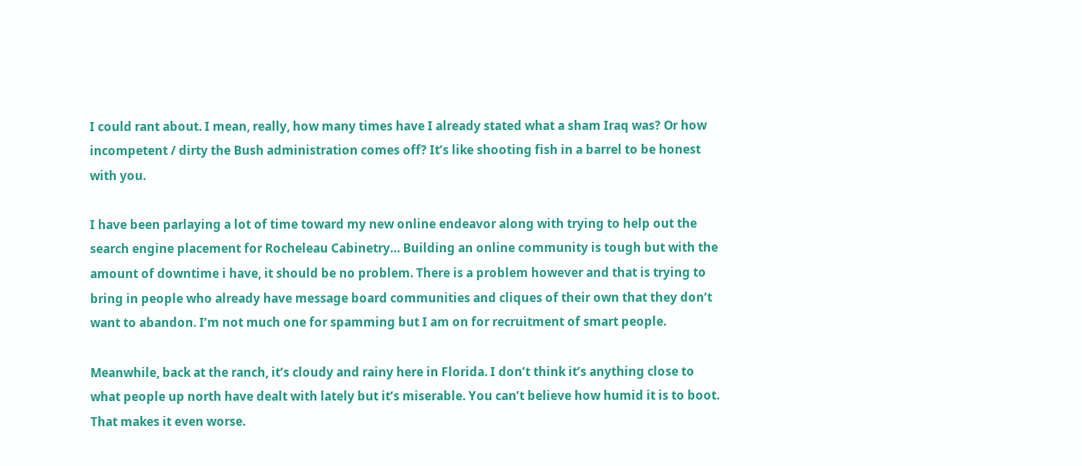I could rant about. I mean, really, how many times have I already stated what a sham Iraq was? Or how incompetent / dirty the Bush administration comes off? It’s like shooting fish in a barrel to be honest with you.

I have been parlaying a lot of time toward my new online endeavor along with trying to help out the search engine placement for Rocheleau Cabinetry… Building an online community is tough but with the amount of downtime i have, it should be no problem. There is a problem however and that is trying to bring in people who already have message board communities and cliques of their own that they don’t want to abandon. I’m not much one for spamming but I am on for recruitment of smart people.

Meanwhile, back at the ranch, it’s cloudy and rainy here in Florida. I don’t think it’s anything close to what people up north have dealt with lately but it’s miserable. You can’t believe how humid it is to boot. That makes it even worse.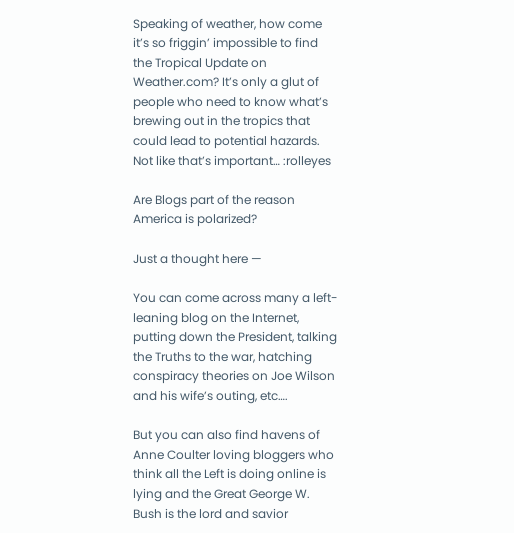Speaking of weather, how come it’s so friggin’ impossible to find the Tropical Update on Weather.com? It’s only a glut of people who need to know what’s brewing out in the tropics that could lead to potential hazards. Not like that’s important… :rolleyes

Are Blogs part of the reason America is polarized?

Just a thought here —

You can come across many a left-leaning blog on the Internet, putting down the President, talking the Truths to the war, hatching conspiracy theories on Joe Wilson and his wife’s outing, etc….

But you can also find havens of Anne Coulter loving bloggers who think all the Left is doing online is lying and the Great George W. Bush is the lord and savior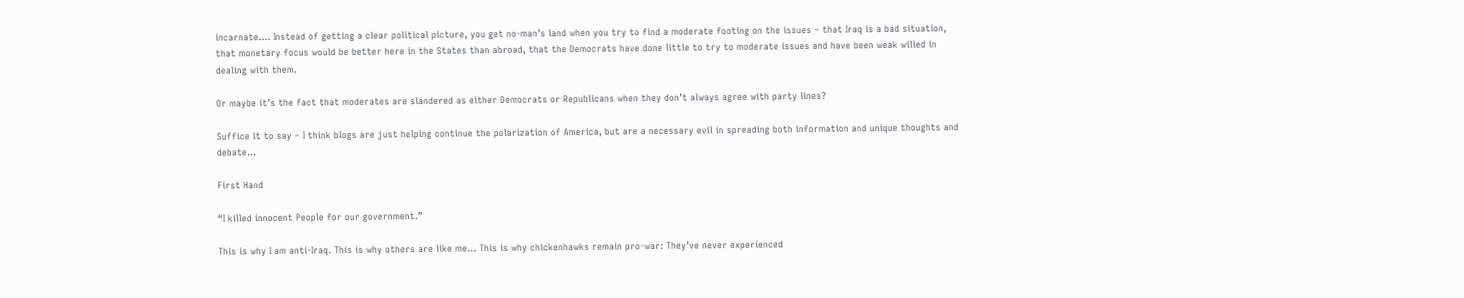incarnate…. Instead of getting a clear political picture, you get no-man’s land when you try to find a moderate footing on the issues – that Iraq is a bad situation, that monetary focus would be better here in the States than abroad, that the Democrats have done little to try to moderate issues and have been weak willed in dealing with them.

Or maybe it’s the fact that moderates are slandered as either Democrats or Republicans when they don’t always agree with party lines?

Suffice it to say – I think blogs are just helping continue the polarization of America, but are a necessary evil in spreading both information and unique thoughts and debate…

First Hand

“I killed innocent People for our government.”

This is why I am anti-Iraq. This is why others are like me… This is why chickenhawks remain pro-war: They’ve never experienced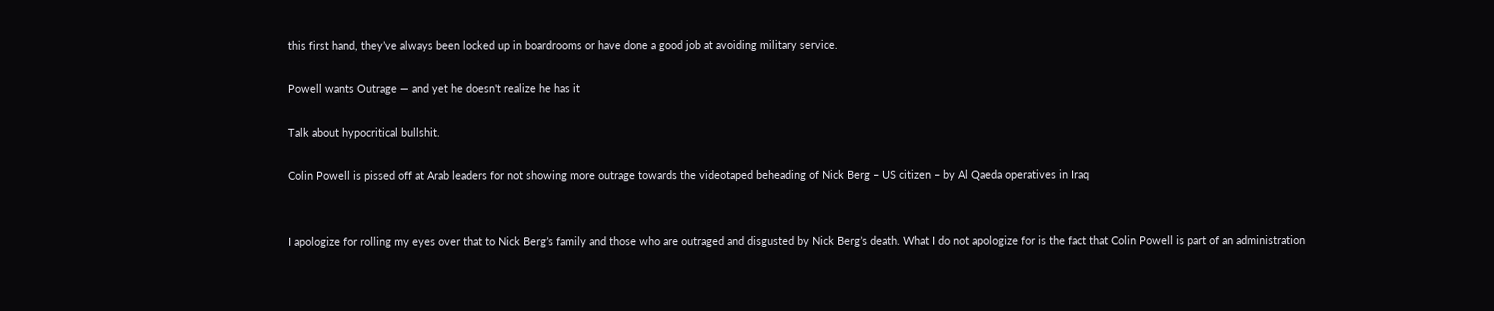this first hand, they’ve always been locked up in boardrooms or have done a good job at avoiding military service.

Powell wants Outrage — and yet he doesn't realize he has it

Talk about hypocritical bullshit.

Colin Powell is pissed off at Arab leaders for not showing more outrage towards the videotaped beheading of Nick Berg – US citizen – by Al Qaeda operatives in Iraq


I apologize for rolling my eyes over that to Nick Berg’s family and those who are outraged and disgusted by Nick Berg’s death. What I do not apologize for is the fact that Colin Powell is part of an administration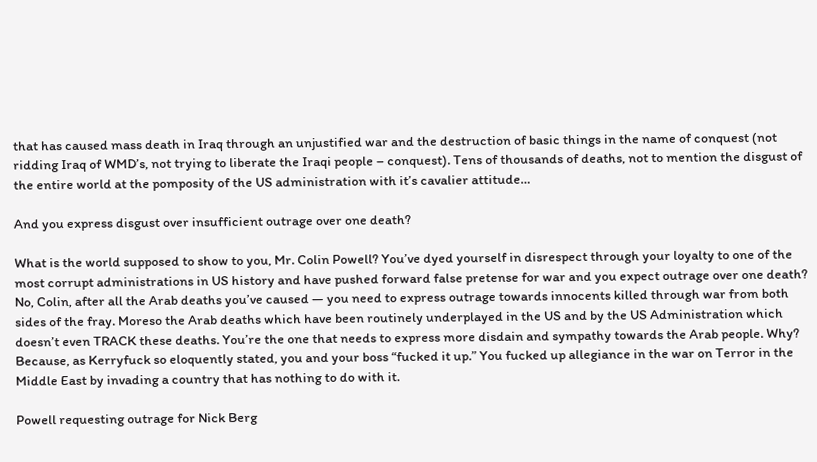that has caused mass death in Iraq through an unjustified war and the destruction of basic things in the name of conquest (not ridding Iraq of WMD’s, not trying to liberate the Iraqi people – conquest). Tens of thousands of deaths, not to mention the disgust of the entire world at the pomposity of the US administration with it’s cavalier attitude…

And you express disgust over insufficient outrage over one death?

What is the world supposed to show to you, Mr. Colin Powell? You’ve dyed yourself in disrespect through your loyalty to one of the most corrupt administrations in US history and have pushed forward false pretense for war and you expect outrage over one death? No, Colin, after all the Arab deaths you’ve caused — you need to express outrage towards innocents killed through war from both sides of the fray. Moreso the Arab deaths which have been routinely underplayed in the US and by the US Administration which doesn’t even TRACK these deaths. You’re the one that needs to express more disdain and sympathy towards the Arab people. Why? Because, as Kerryfuck so eloquently stated, you and your boss “fucked it up.” You fucked up allegiance in the war on Terror in the Middle East by invading a country that has nothing to do with it.

Powell requesting outrage for Nick Berg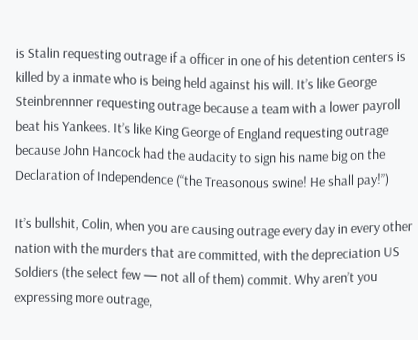is Stalin requesting outrage if a officer in one of his detention centers is killed by a inmate who is being held against his will. It’s like George Steinbrennner requesting outrage because a team with a lower payroll beat his Yankees. It’s like King George of England requesting outrage because John Hancock had the audacity to sign his name big on the Declaration of Independence (“the Treasonous swine! He shall pay!”)

It’s bullshit, Colin, when you are causing outrage every day in every other nation with the murders that are committed, with the depreciation US Soldiers (the select few — not all of them) commit. Why aren’t you expressing more outrage,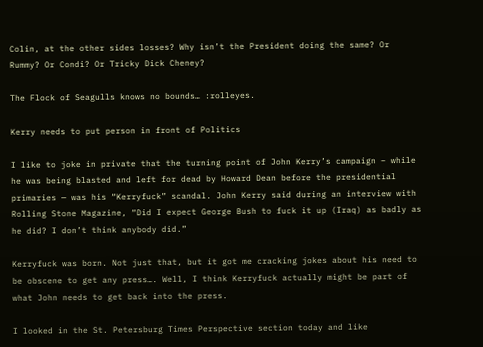Colin, at the other sides losses? Why isn’t the President doing the same? Or Rummy? Or Condi? Or Tricky Dick Cheney?

The Flock of Seagulls knows no bounds… :rolleyes.

Kerry needs to put person in front of Politics

I like to joke in private that the turning point of John Kerry’s campaign – while he was being blasted and left for dead by Howard Dean before the presidential primaries — was his “Kerryfuck” scandal. John Kerry said during an interview with Rolling Stone Magazine, “Did I expect George Bush to fuck it up (Iraq) as badly as he did? I don’t think anybody did.”

Kerryfuck was born. Not just that, but it got me cracking jokes about his need to be obscene to get any press…. Well, I think Kerryfuck actually might be part of what John needs to get back into the press.

I looked in the St. Petersburg Times Perspective section today and like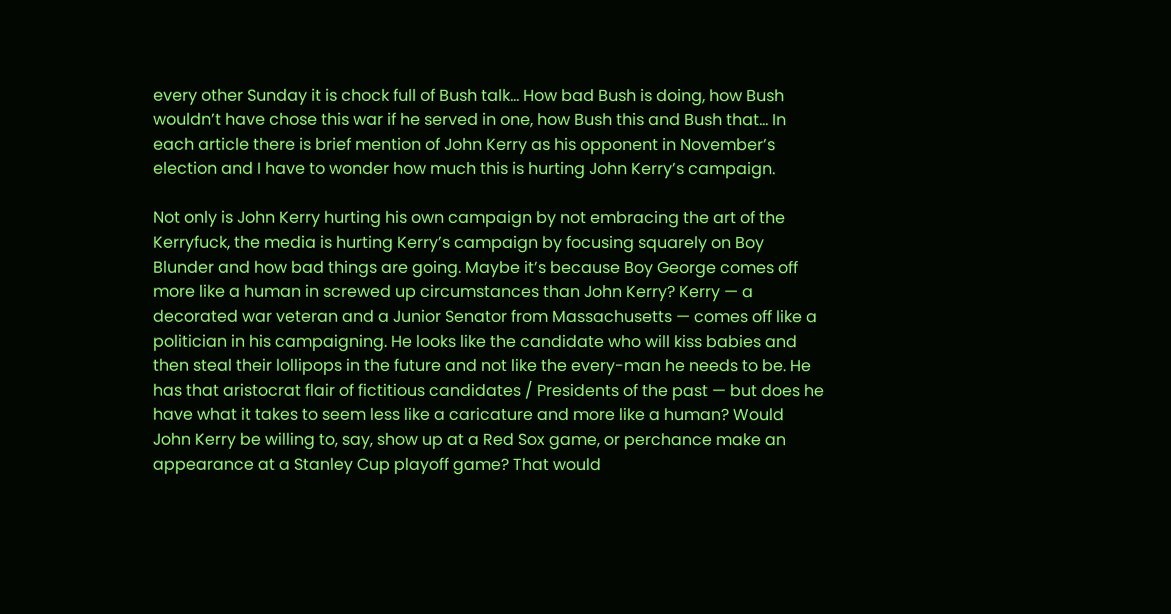every other Sunday it is chock full of Bush talk… How bad Bush is doing, how Bush wouldn’t have chose this war if he served in one, how Bush this and Bush that… In each article there is brief mention of John Kerry as his opponent in November’s election and I have to wonder how much this is hurting John Kerry’s campaign.

Not only is John Kerry hurting his own campaign by not embracing the art of the Kerryfuck, the media is hurting Kerry’s campaign by focusing squarely on Boy Blunder and how bad things are going. Maybe it’s because Boy George comes off more like a human in screwed up circumstances than John Kerry? Kerry — a decorated war veteran and a Junior Senator from Massachusetts — comes off like a politician in his campaigning. He looks like the candidate who will kiss babies and then steal their lollipops in the future and not like the every-man he needs to be. He has that aristocrat flair of fictitious candidates / Presidents of the past — but does he have what it takes to seem less like a caricature and more like a human? Would John Kerry be willing to, say, show up at a Red Sox game, or perchance make an appearance at a Stanley Cup playoff game? That would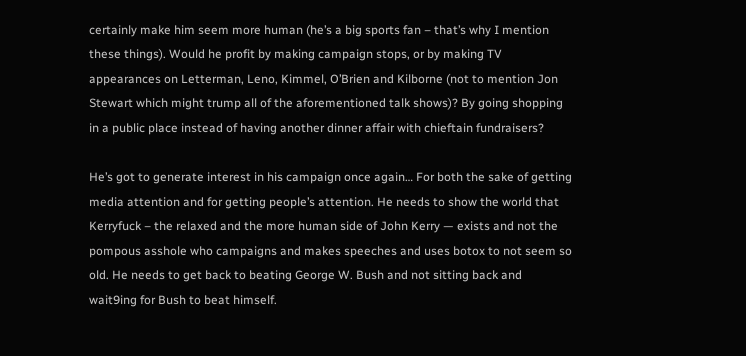certainly make him seem more human (he’s a big sports fan – that’s why I mention these things). Would he profit by making campaign stops, or by making TV appearances on Letterman, Leno, Kimmel, O’Brien and Kilborne (not to mention Jon Stewart which might trump all of the aforementioned talk shows)? By going shopping in a public place instead of having another dinner affair with chieftain fundraisers?

He’s got to generate interest in his campaign once again… For both the sake of getting media attention and for getting people’s attention. He needs to show the world that Kerryfuck – the relaxed and the more human side of John Kerry — exists and not the pompous asshole who campaigns and makes speeches and uses botox to not seem so old. He needs to get back to beating George W. Bush and not sitting back and wait9ing for Bush to beat himself.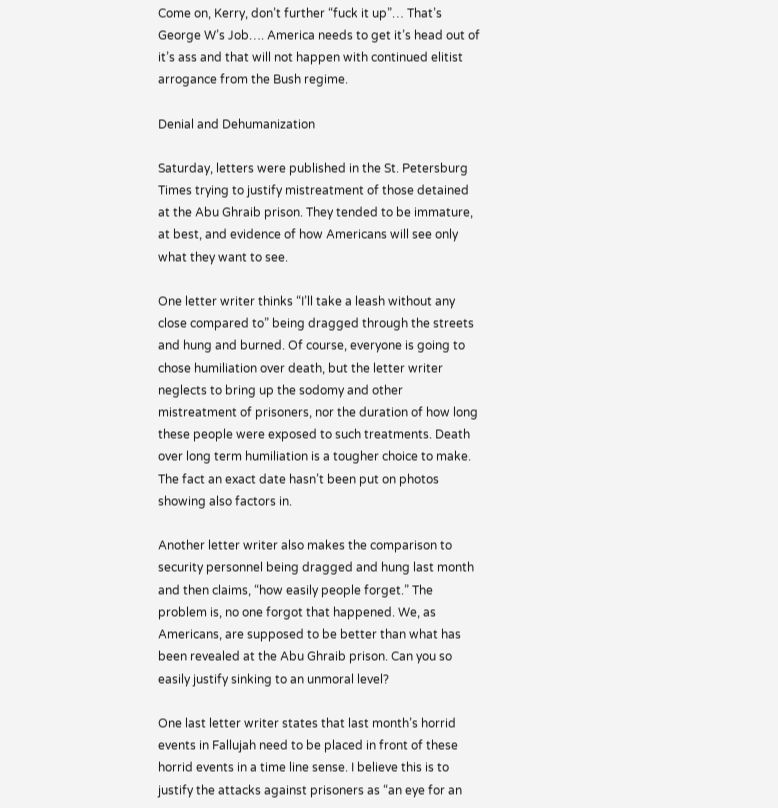Come on, Kerry, don’t further “fuck it up”… That’s George W’s Job…. America needs to get it’s head out of it’s ass and that will not happen with continued elitist arrogance from the Bush regime.

Denial and Dehumanization

Saturday, letters were published in the St. Petersburg Times trying to justify mistreatment of those detained at the Abu Ghraib prison. They tended to be immature, at best, and evidence of how Americans will see only what they want to see.

One letter writer thinks “I’ll take a leash without any close compared to” being dragged through the streets and hung and burned. Of course, everyone is going to chose humiliation over death, but the letter writer neglects to bring up the sodomy and other mistreatment of prisoners, nor the duration of how long these people were exposed to such treatments. Death over long term humiliation is a tougher choice to make. The fact an exact date hasn’t been put on photos showing also factors in.

Another letter writer also makes the comparison to security personnel being dragged and hung last month and then claims, “how easily people forget.” The problem is, no one forgot that happened. We, as Americans, are supposed to be better than what has been revealed at the Abu Ghraib prison. Can you so easily justify sinking to an unmoral level?

One last letter writer states that last month’s horrid events in Fallujah need to be placed in front of these horrid events in a time line sense. I believe this is to justify the attacks against prisoners as “an eye for an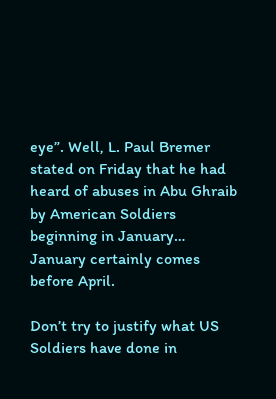eye”. Well, L. Paul Bremer stated on Friday that he had heard of abuses in Abu Ghraib by American Soldiers beginning in January… January certainly comes before April.

Don’t try to justify what US Soldiers have done in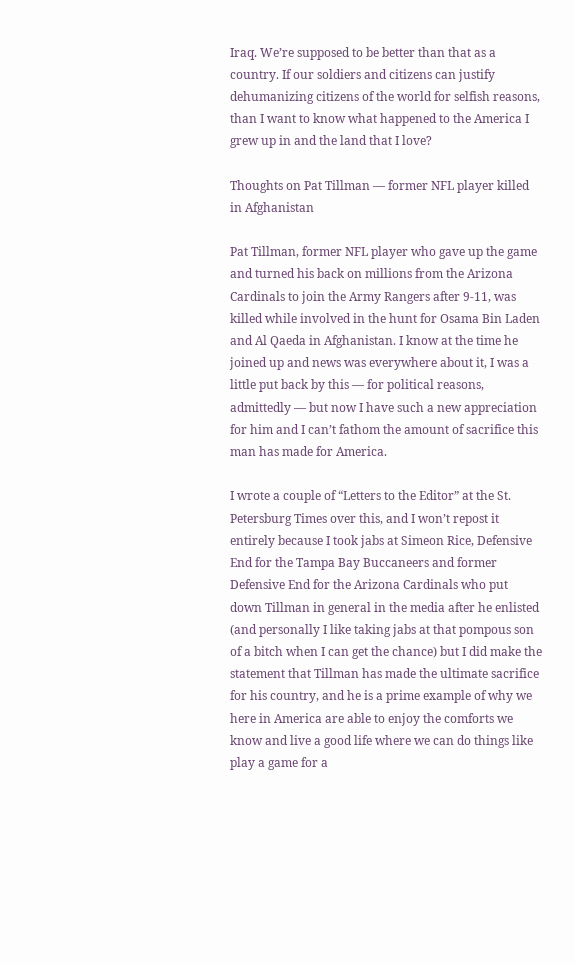Iraq. We’re supposed to be better than that as a country. If our soldiers and citizens can justify dehumanizing citizens of the world for selfish reasons, than I want to know what happened to the America I grew up in and the land that I love?

Thoughts on Pat Tillman — former NFL player killed in Afghanistan

Pat Tillman, former NFL player who gave up the game and turned his back on millions from the Arizona Cardinals to join the Army Rangers after 9-11, was killed while involved in the hunt for Osama Bin Laden and Al Qaeda in Afghanistan. I know at the time he joined up and news was everywhere about it, I was a little put back by this — for political reasons, admittedly — but now I have such a new appreciation for him and I can’t fathom the amount of sacrifice this man has made for America.

I wrote a couple of “Letters to the Editor” at the St. Petersburg Times over this, and I won’t repost it entirely because I took jabs at Simeon Rice, Defensive End for the Tampa Bay Buccaneers and former Defensive End for the Arizona Cardinals who put down Tillman in general in the media after he enlisted (and personally I like taking jabs at that pompous son of a bitch when I can get the chance) but I did make the statement that Tillman has made the ultimate sacrifice for his country, and he is a prime example of why we here in America are able to enjoy the comforts we know and live a good life where we can do things like play a game for a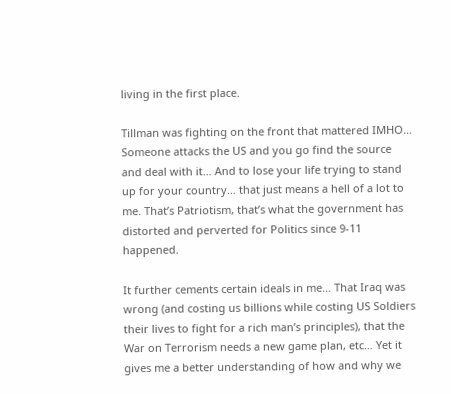living in the first place.

Tillman was fighting on the front that mattered IMHO… Someone attacks the US and you go find the source and deal with it… And to lose your life trying to stand up for your country… that just means a hell of a lot to me. That’s Patriotism, that’s what the government has distorted and perverted for Politics since 9-11 happened.

It further cements certain ideals in me… That Iraq was wrong (and costing us billions while costing US Soldiers their lives to fight for a rich man’s principles), that the War on Terrorism needs a new game plan, etc… Yet it gives me a better understanding of how and why we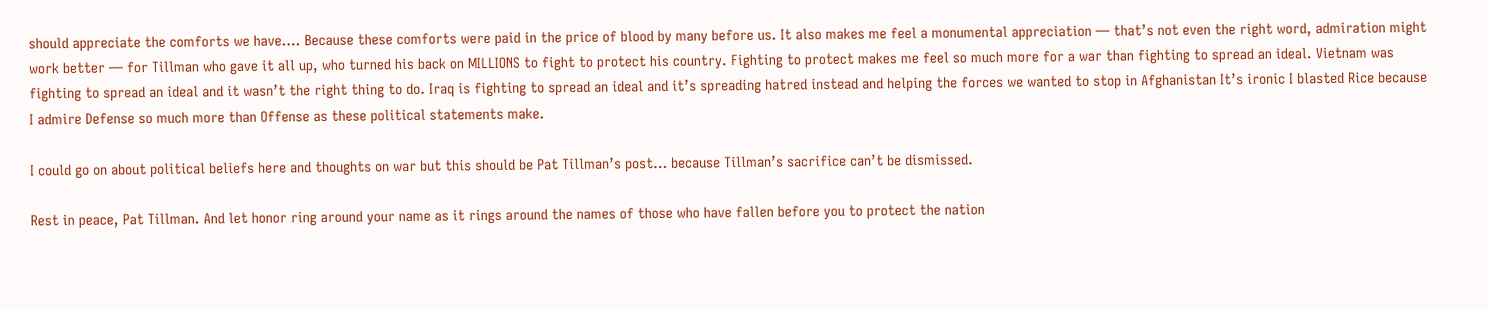should appreciate the comforts we have…. Because these comforts were paid in the price of blood by many before us. It also makes me feel a monumental appreciation — that’s not even the right word, admiration might work better — for Tillman who gave it all up, who turned his back on MILLIONS to fight to protect his country. Fighting to protect makes me feel so much more for a war than fighting to spread an ideal. Vietnam was fighting to spread an ideal and it wasn’t the right thing to do. Iraq is fighting to spread an ideal and it’s spreading hatred instead and helping the forces we wanted to stop in Afghanistan It’s ironic I blasted Rice because I admire Defense so much more than Offense as these political statements make.

I could go on about political beliefs here and thoughts on war but this should be Pat Tillman’s post… because Tillman’s sacrifice can’t be dismissed.

Rest in peace, Pat Tillman. And let honor ring around your name as it rings around the names of those who have fallen before you to protect the nation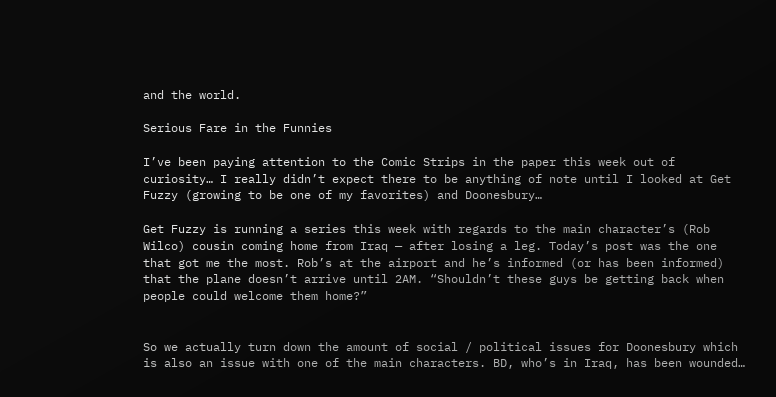and the world.

Serious Fare in the Funnies

I’ve been paying attention to the Comic Strips in the paper this week out of curiosity… I really didn’t expect there to be anything of note until I looked at Get Fuzzy (growing to be one of my favorites) and Doonesbury…

Get Fuzzy is running a series this week with regards to the main character’s (Rob Wilco) cousin coming home from Iraq — after losing a leg. Today’s post was the one that got me the most. Rob’s at the airport and he’s informed (or has been informed) that the plane doesn’t arrive until 2AM. “Shouldn’t these guys be getting back when people could welcome them home?”


So we actually turn down the amount of social / political issues for Doonesbury which is also an issue with one of the main characters. BD, who’s in Iraq, has been wounded…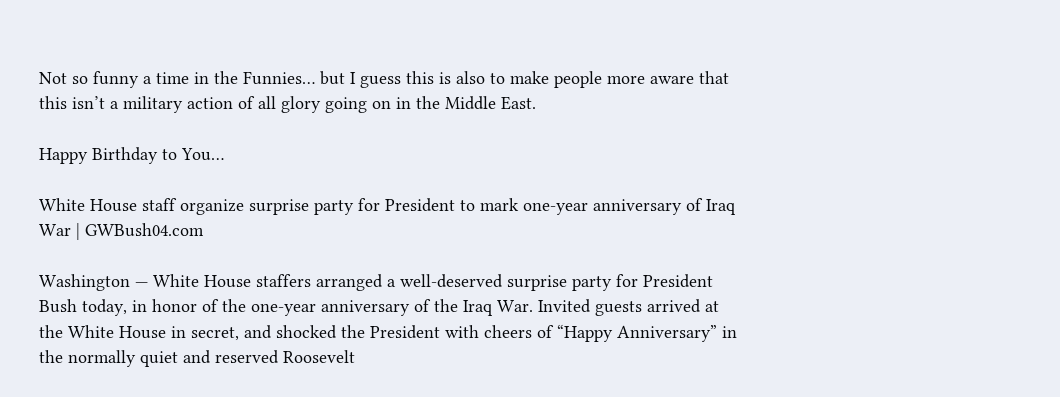Not so funny a time in the Funnies… but I guess this is also to make people more aware that this isn’t a military action of all glory going on in the Middle East.

Happy Birthday to You…

White House staff organize surprise party for President to mark one-year anniversary of Iraq War | GWBush04.com

Washington — White House staffers arranged a well-deserved surprise party for President Bush today, in honor of the one-year anniversary of the Iraq War. Invited guests arrived at the White House in secret, and shocked the President with cheers of “Happy Anniversary” in the normally quiet and reserved Roosevelt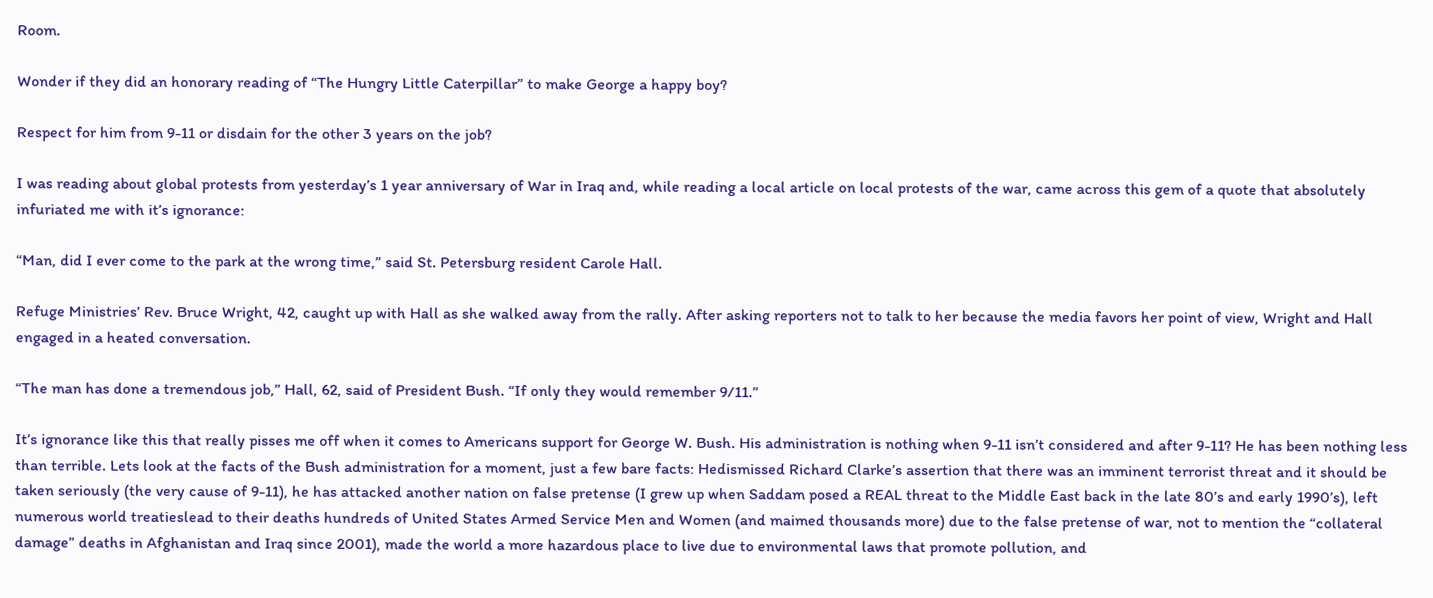Room.

Wonder if they did an honorary reading of “The Hungry Little Caterpillar” to make George a happy boy?

Respect for him from 9-11 or disdain for the other 3 years on the job?

I was reading about global protests from yesterday’s 1 year anniversary of War in Iraq and, while reading a local article on local protests of the war, came across this gem of a quote that absolutely infuriated me with it’s ignorance:

“Man, did I ever come to the park at the wrong time,” said St. Petersburg resident Carole Hall.

Refuge Ministries’ Rev. Bruce Wright, 42, caught up with Hall as she walked away from the rally. After asking reporters not to talk to her because the media favors her point of view, Wright and Hall engaged in a heated conversation.

“The man has done a tremendous job,” Hall, 62, said of President Bush. “If only they would remember 9/11.”

It’s ignorance like this that really pisses me off when it comes to Americans support for George W. Bush. His administration is nothing when 9-11 isn’t considered and after 9-11? He has been nothing less than terrible. Lets look at the facts of the Bush administration for a moment, just a few bare facts: Hedismissed Richard Clarke’s assertion that there was an imminent terrorist threat and it should be taken seriously (the very cause of 9-11), he has attacked another nation on false pretense (I grew up when Saddam posed a REAL threat to the Middle East back in the late 80’s and early 1990’s), left numerous world treatieslead to their deaths hundreds of United States Armed Service Men and Women (and maimed thousands more) due to the false pretense of war, not to mention the “collateral damage” deaths in Afghanistan and Iraq since 2001), made the world a more hazardous place to live due to environmental laws that promote pollution, and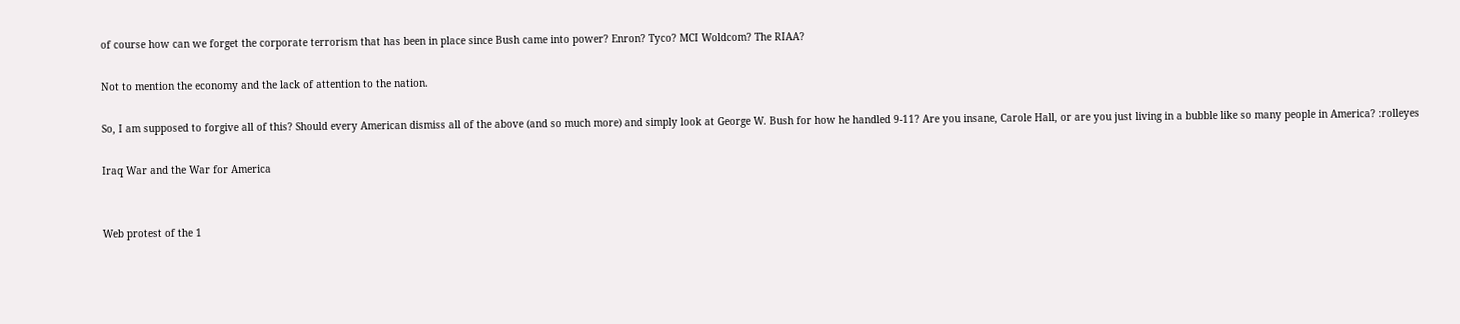of course how can we forget the corporate terrorism that has been in place since Bush came into power? Enron? Tyco? MCI Woldcom? The RIAA?

Not to mention the economy and the lack of attention to the nation.

So, I am supposed to forgive all of this? Should every American dismiss all of the above (and so much more) and simply look at George W. Bush for how he handled 9-11? Are you insane, Carole Hall, or are you just living in a bubble like so many people in America? :rolleyes

Iraq War and the War for America


Web protest of the 1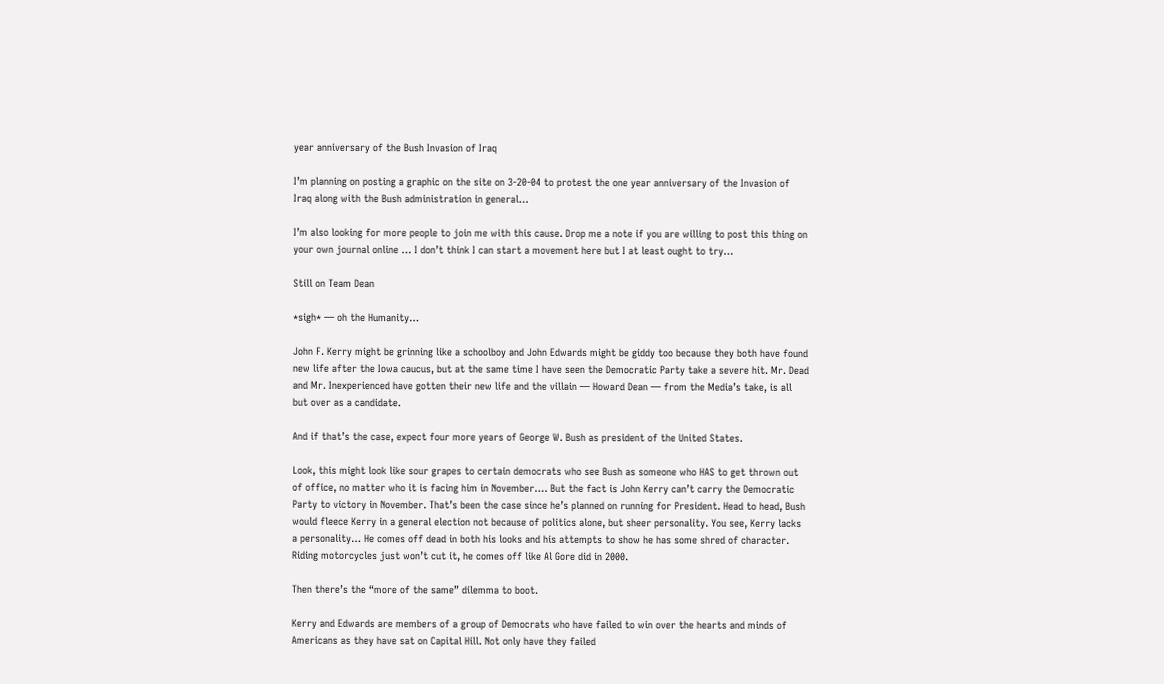year anniversary of the Bush Invasion of Iraq

I’m planning on posting a graphic on the site on 3-20-04 to protest the one year anniversary of the Invasion of Iraq along with the Bush administration in general…

I’m also looking for more people to join me with this cause. Drop me a note if you are willing to post this thing on your own journal online … I don’t think I can start a movement here but I at least ought to try…

Still on Team Dean

*sigh* — oh the Humanity…

John F. Kerry might be grinning like a schoolboy and John Edwards might be giddy too because they both have found new life after the Iowa caucus, but at the same time I have seen the Democratic Party take a severe hit. Mr. Dead and Mr. Inexperienced have gotten their new life and the villain — Howard Dean — from the Media’s take, is all but over as a candidate.

And if that’s the case, expect four more years of George W. Bush as president of the United States.

Look, this might look like sour grapes to certain democrats who see Bush as someone who HAS to get thrown out of office, no matter who it is facing him in November…. But the fact is John Kerry can’t carry the Democratic Party to victory in November. That’s been the case since he’s planned on running for President. Head to head, Bush would fleece Kerry in a general election not because of politics alone, but sheer personality. You see, Kerry lacks a personality… He comes off dead in both his looks and his attempts to show he has some shred of character. Riding motorcycles just won’t cut it, he comes off like Al Gore did in 2000.

Then there’s the “more of the same” dilemma to boot.

Kerry and Edwards are members of a group of Democrats who have failed to win over the hearts and minds of Americans as they have sat on Capital Hill. Not only have they failed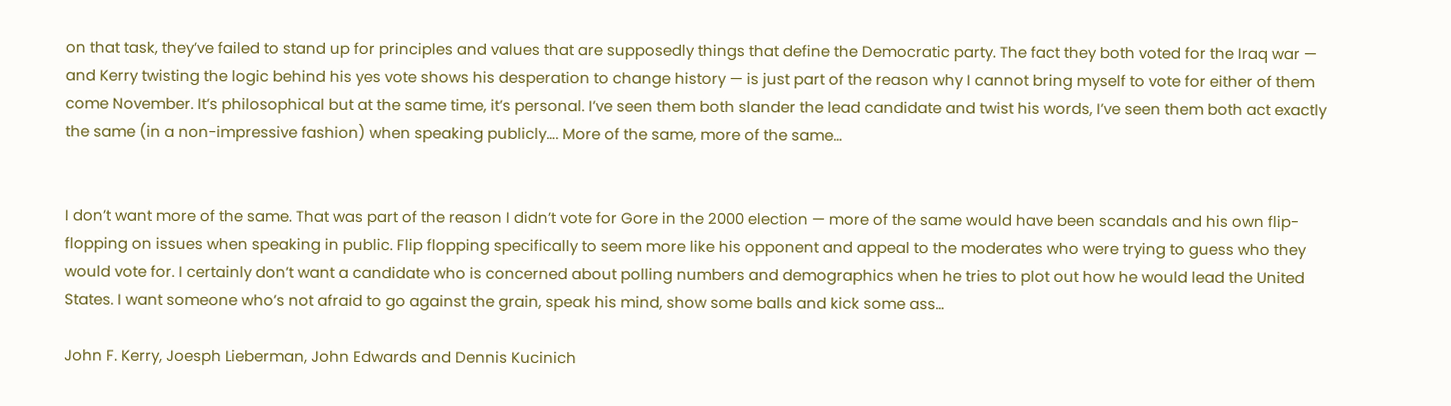on that task, they’ve failed to stand up for principles and values that are supposedly things that define the Democratic party. The fact they both voted for the Iraq war — and Kerry twisting the logic behind his yes vote shows his desperation to change history — is just part of the reason why I cannot bring myself to vote for either of them come November. It’s philosophical but at the same time, it’s personal. I’ve seen them both slander the lead candidate and twist his words, I’ve seen them both act exactly the same (in a non-impressive fashion) when speaking publicly…. More of the same, more of the same…


I don’t want more of the same. That was part of the reason I didn’t vote for Gore in the 2000 election — more of the same would have been scandals and his own flip-flopping on issues when speaking in public. Flip flopping specifically to seem more like his opponent and appeal to the moderates who were trying to guess who they would vote for. I certainly don’t want a candidate who is concerned about polling numbers and demographics when he tries to plot out how he would lead the United States. I want someone who’s not afraid to go against the grain, speak his mind, show some balls and kick some ass…

John F. Kerry, Joesph Lieberman, John Edwards and Dennis Kucinich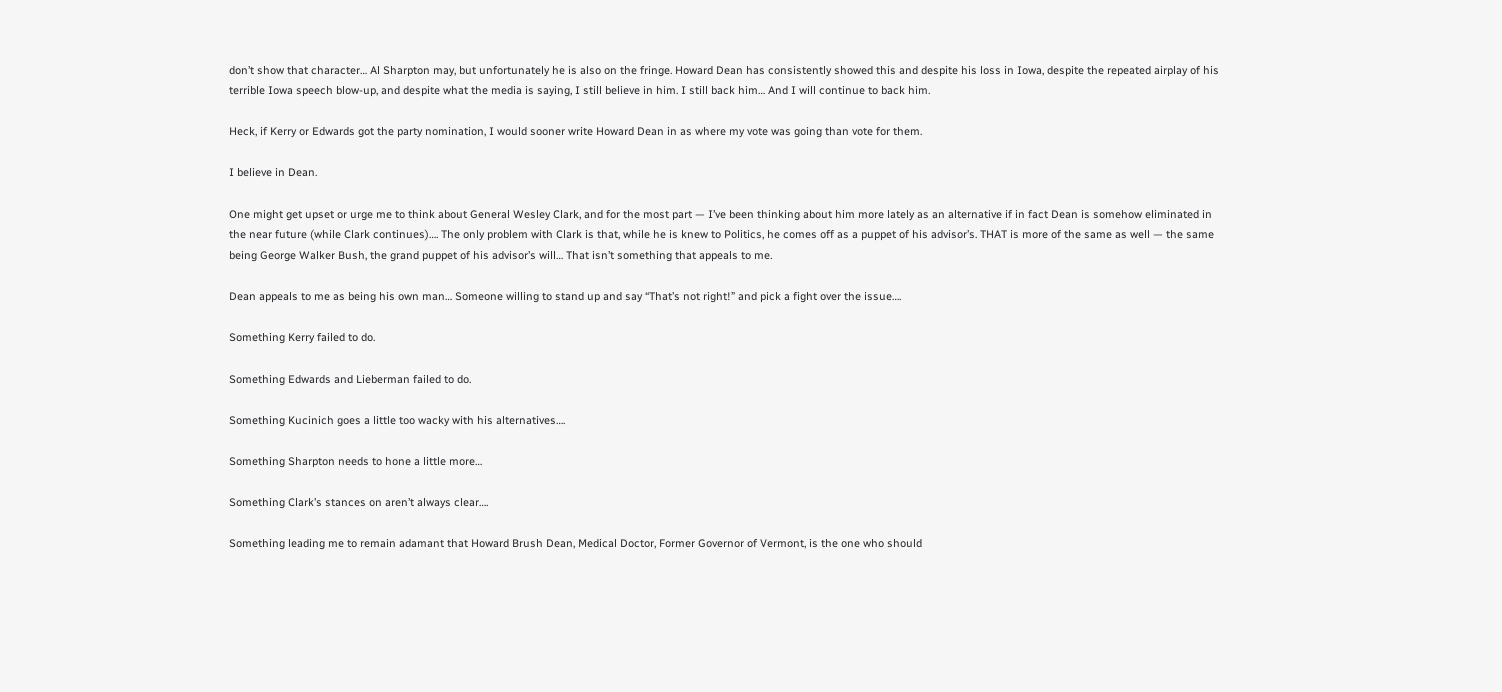don’t show that character… Al Sharpton may, but unfortunately he is also on the fringe. Howard Dean has consistently showed this and despite his loss in Iowa, despite the repeated airplay of his terrible Iowa speech blow-up, and despite what the media is saying, I still believe in him. I still back him… And I will continue to back him.

Heck, if Kerry or Edwards got the party nomination, I would sooner write Howard Dean in as where my vote was going than vote for them.

I believe in Dean.

One might get upset or urge me to think about General Wesley Clark, and for the most part — I’ve been thinking about him more lately as an alternative if in fact Dean is somehow eliminated in the near future (while Clark continues)…. The only problem with Clark is that, while he is knew to Politics, he comes off as a puppet of his advisor’s. THAT is more of the same as well — the same being George Walker Bush, the grand puppet of his advisor’s will… That isn’t something that appeals to me.

Dean appeals to me as being his own man… Someone willing to stand up and say “That’s not right!” and pick a fight over the issue….

Something Kerry failed to do.

Something Edwards and Lieberman failed to do.

Something Kucinich goes a little too wacky with his alternatives….

Something Sharpton needs to hone a little more…

Something Clark’s stances on aren’t always clear….

Something leading me to remain adamant that Howard Brush Dean, Medical Doctor, Former Governor of Vermont, is the one who should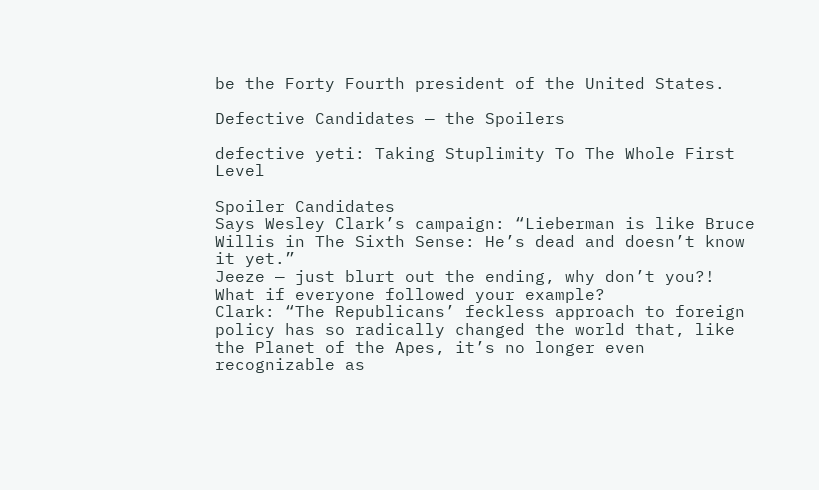be the Forty Fourth president of the United States.

Defective Candidates — the Spoilers

defective yeti: Taking Stuplimity To The Whole First Level

Spoiler Candidates
Says Wesley Clark’s campaign: “Lieberman is like Bruce Willis in The Sixth Sense: He’s dead and doesn’t know it yet.”
Jeeze — just blurt out the ending, why don’t you?! What if everyone followed your example?
Clark: “The Republicans’ feckless approach to foreign policy has so radically changed the world that, like the Planet of the Apes, it’s no longer even recognizable as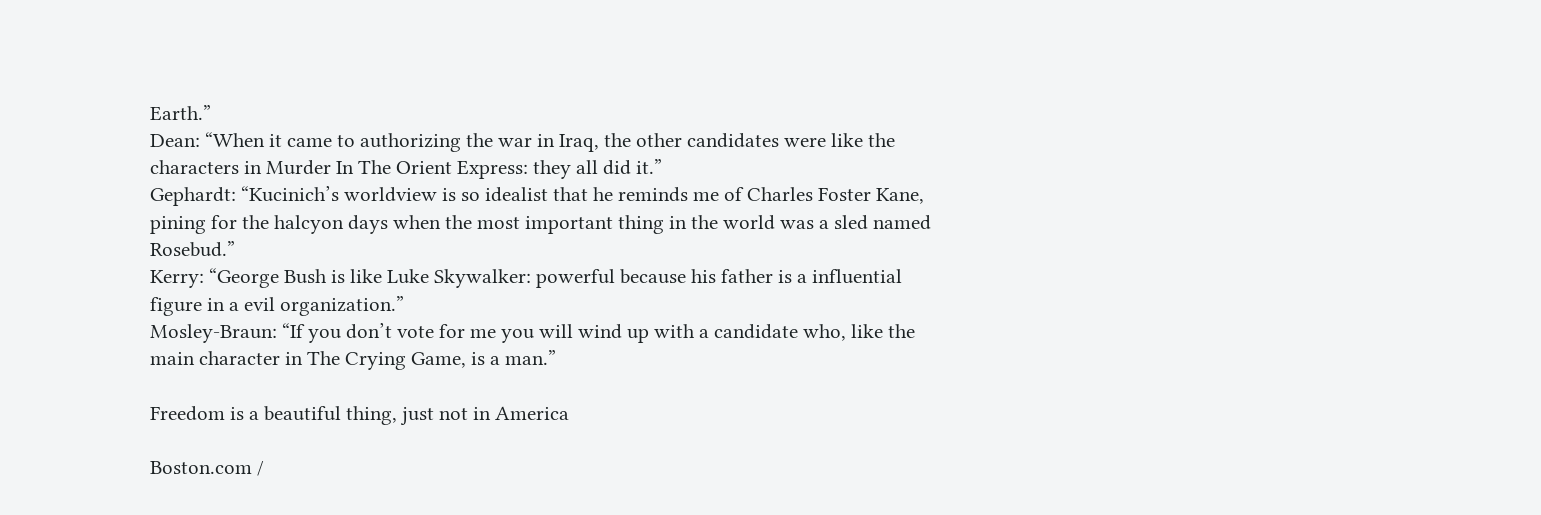Earth.”
Dean: “When it came to authorizing the war in Iraq, the other candidates were like the characters in Murder In The Orient Express: they all did it.”
Gephardt: “Kucinich’s worldview is so idealist that he reminds me of Charles Foster Kane, pining for the halcyon days when the most important thing in the world was a sled named Rosebud.”
Kerry: “George Bush is like Luke Skywalker: powerful because his father is a influential figure in a evil organization.”
Mosley-Braun: “If you don’t vote for me you will wind up with a candidate who, like the main character in The Crying Game, is a man.”

Freedom is a beautiful thing, just not in America

Boston.com /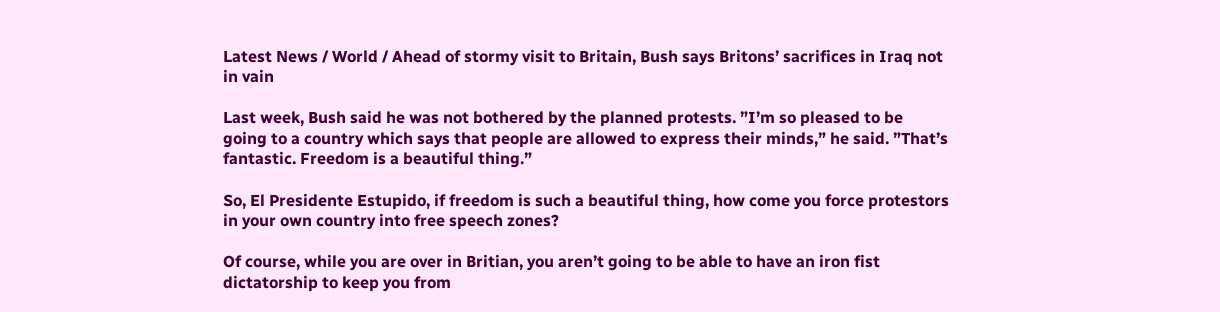Latest News / World / Ahead of stormy visit to Britain, Bush says Britons’ sacrifices in Iraq not in vain

Last week, Bush said he was not bothered by the planned protests. ”I’m so pleased to be going to a country which says that people are allowed to express their minds,” he said. ”That’s fantastic. Freedom is a beautiful thing.”

So, El Presidente Estupido, if freedom is such a beautiful thing, how come you force protestors in your own country into free speech zones?

Of course, while you are over in Britian, you aren’t going to be able to have an iron fist dictatorship to keep you from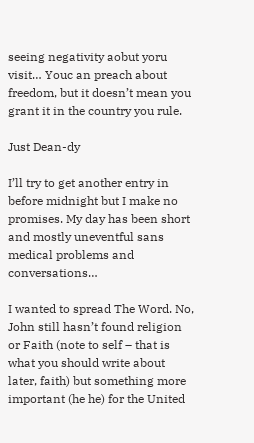seeing negativity aobut yoru visit… Youc an preach about freedom, but it doesn’t mean you grant it in the country you rule.

Just Dean-dy

I’ll try to get another entry in before midnight but I make no promises. My day has been short and mostly uneventful sans medical problems and conversations…

I wanted to spread The Word. No, John still hasn’t found religion or Faith (note to self – that is what you should write about later, faith) but something more important (he he) for the United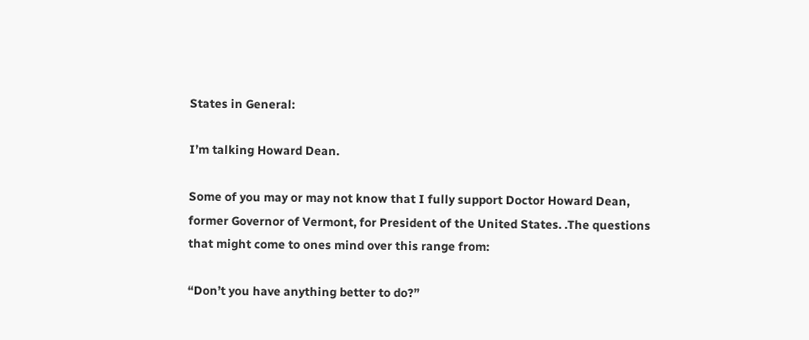States in General:

I’m talking Howard Dean.

Some of you may or may not know that I fully support Doctor Howard Dean, former Governor of Vermont, for President of the United States. .The questions that might come to ones mind over this range from:

“Don’t you have anything better to do?”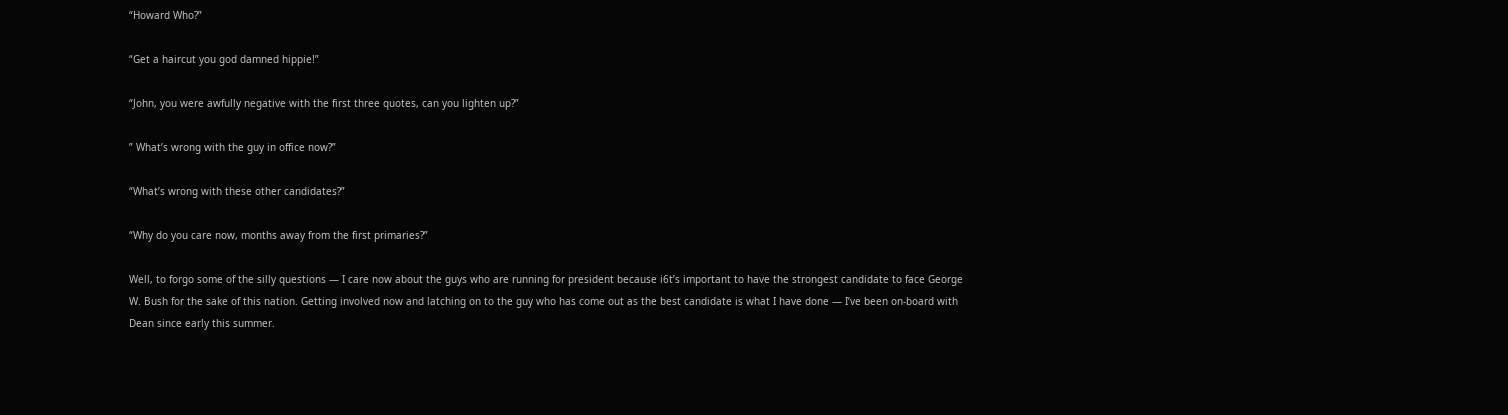“Howard Who?”

“Get a haircut you god damned hippie!”

“John, you were awfully negative with the first three quotes, can you lighten up?”

” What’s wrong with the guy in office now?”

“What’s wrong with these other candidates?”

“Why do you care now, months away from the first primaries?”

Well, to forgo some of the silly questions — I care now about the guys who are running for president because i6t’s important to have the strongest candidate to face George W. Bush for the sake of this nation. Getting involved now and latching on to the guy who has come out as the best candidate is what I have done — I’ve been on-board with Dean since early this summer.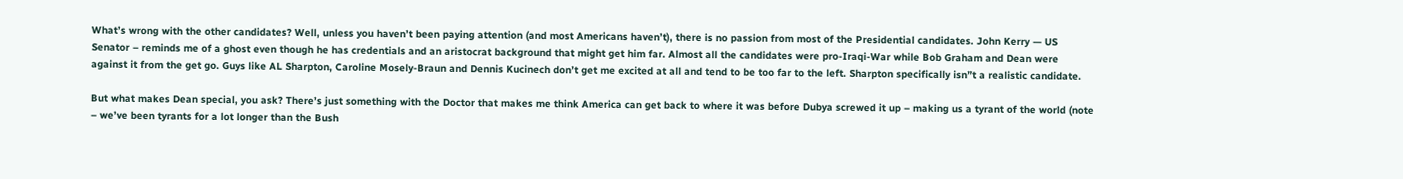What’s wrong with the other candidates? Well, unless you haven’t been paying attention (and most Americans haven’t), there is no passion from most of the Presidential candidates. John Kerry — US Senator – reminds me of a ghost even though he has credentials and an aristocrat background that might get him far. Almost all the candidates were pro-Iraqi-War while Bob Graham and Dean were against it from the get go. Guys like AL Sharpton, Caroline Mosely-Braun and Dennis Kucinech don’t get me excited at all and tend to be too far to the left. Sharpton specifically isn”t a realistic candidate.

But what makes Dean special, you ask? There’s just something with the Doctor that makes me think America can get back to where it was before Dubya screwed it up – making us a tyrant of the world (note – we’ve been tyrants for a lot longer than the Bush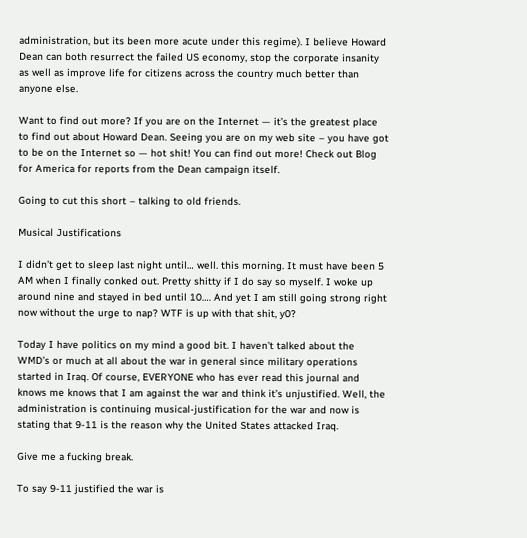administration, but its been more acute under this regime). I believe Howard Dean can both resurrect the failed US economy, stop the corporate insanity as well as improve life for citizens across the country much better than anyone else.

Want to find out more? If you are on the Internet — it’s the greatest place to find out about Howard Dean. Seeing you are on my web site – you have got to be on the Internet so — hot shit! You can find out more! Check out Blog for America for reports from the Dean campaign itself.

Going to cut this short – talking to old friends.

Musical Justifications

I didn’t get to sleep last night until… well. this morning. It must have been 5 AM when I finally conked out. Pretty shitty if I do say so myself. I woke up around nine and stayed in bed until 10…. And yet I am still going strong right now without the urge to nap? WTF is up with that shit, y0?

Today I have politics on my mind a good bit. I haven’t talked about the WMD’s or much at all about the war in general since military operations started in Iraq. Of course, EVERYONE who has ever read this journal and knows me knows that I am against the war and think it’s unjustified. Well, the administration is continuing musical-justification for the war and now is stating that 9-11 is the reason why the United States attacked Iraq.

Give me a fucking break.

To say 9-11 justified the war is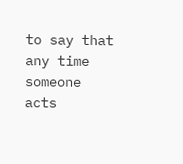to say that any time someone acts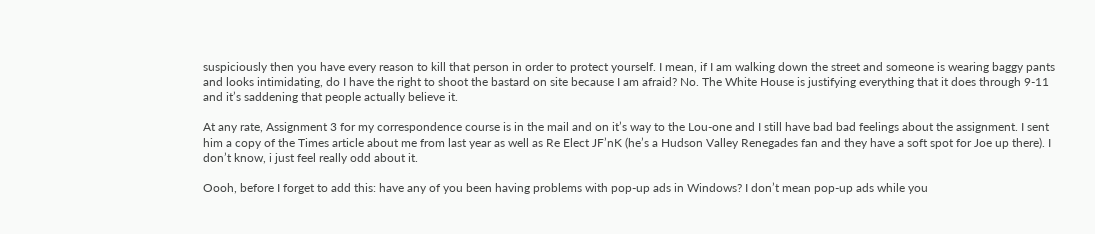suspiciously then you have every reason to kill that person in order to protect yourself. I mean, if I am walking down the street and someone is wearing baggy pants and looks intimidating, do I have the right to shoot the bastard on site because I am afraid? No. The White House is justifying everything that it does through 9-11 and it’s saddening that people actually believe it.

At any rate, Assignment 3 for my correspondence course is in the mail and on it’s way to the Lou-one and I still have bad bad feelings about the assignment. I sent him a copy of the Times article about me from last year as well as Re Elect JF’nK (he’s a Hudson Valley Renegades fan and they have a soft spot for Joe up there). I don’t know, i just feel really odd about it.

Oooh, before I forget to add this: have any of you been having problems with pop-up ads in Windows? I don’t mean pop-up ads while you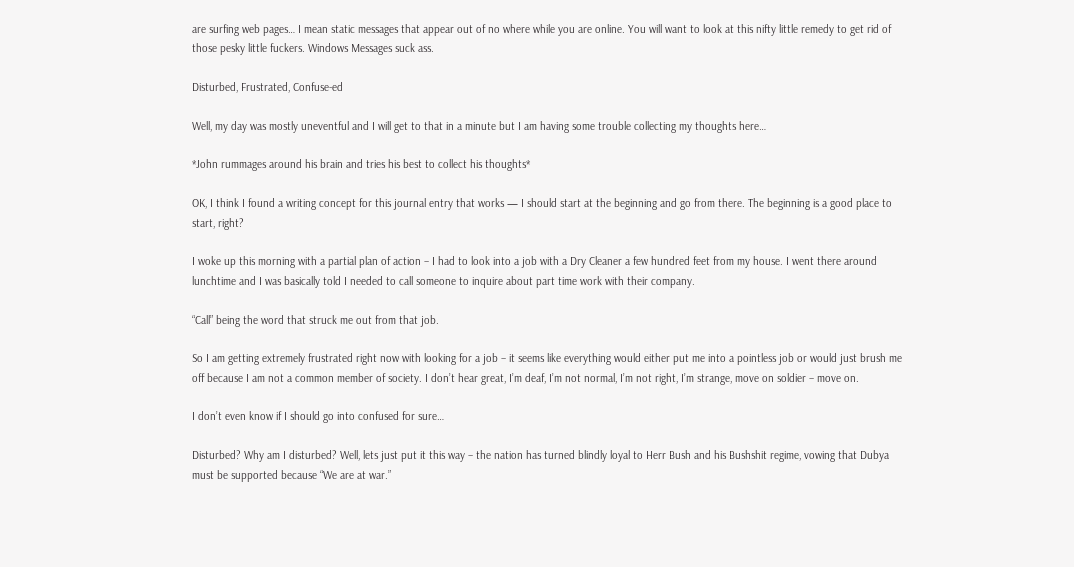are surfing web pages… I mean static messages that appear out of no where while you are online. You will want to look at this nifty little remedy to get rid of those pesky little fuckers. Windows Messages suck ass.

Disturbed, Frustrated, Confuse-ed

Well, my day was mostly uneventful and I will get to that in a minute but I am having some trouble collecting my thoughts here…

*John rummages around his brain and tries his best to collect his thoughts*

OK, I think I found a writing concept for this journal entry that works — I should start at the beginning and go from there. The beginning is a good place to start, right?

I woke up this morning with a partial plan of action – I had to look into a job with a Dry Cleaner a few hundred feet from my house. I went there around lunchtime and I was basically told I needed to call someone to inquire about part time work with their company.

“Call” being the word that struck me out from that job.

So I am getting extremely frustrated right now with looking for a job – it seems like everything would either put me into a pointless job or would just brush me off because I am not a common member of society. I don’t hear great, I’m deaf, I’m not normal, I’m not right, I’m strange, move on soldier – move on.

I don’t even know if I should go into confused for sure…

Disturbed? Why am I disturbed? Well, lets just put it this way – the nation has turned blindly loyal to Herr Bush and his Bushshit regime, vowing that Dubya must be supported because “We are at war.”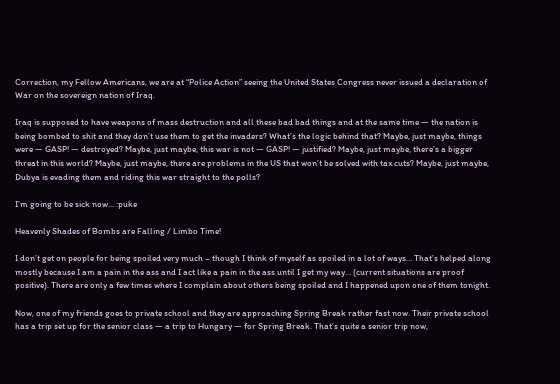Correction, my Fellow Americans, we are at “Police Action” seeing the United States Congress never issued a declaration of War on the sovereign nation of Iraq.

Iraq is supposed to have weapons of mass destruction and all these bad bad things and at the same time — the nation is being bombed to shit and they don’t use them to get the invaders? What’s the logic behind that? Maybe, just maybe, things were — GASP! — destroyed? Maybe, just maybe, this war is not — GASP! — justified? Maybe, just maybe, there’s a bigger threat in this world? Maybe, just maybe, there are problems in the US that won’t be solved with tax cuts? Maybe, just maybe, Dubya is evading them and riding this war straight to the polls?

I’m going to be sick now… :puke

Heavenly Shades of Bombs are Falling / Limbo Time!

I don’t get on people for being spoiled very much – though I think of myself as spoiled in a lot of ways… That’s helped along mostly because I am a pain in the ass and I act like a pain in the ass until I get my way… (current situations are proof positive). There are only a few times where I complain about others being spoiled and I happened upon one of them tonight.

Now, one of my friends goes to private school and they are approaching Spring Break rather fast now. Their private school has a trip set up for the senior class — a trip to Hungary — for Spring Break. That’s quite a senior trip now,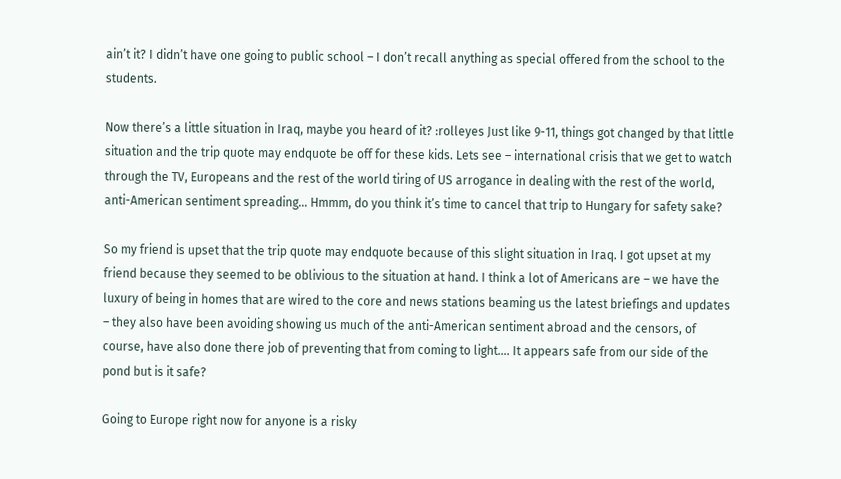ain’t it? I didn’t have one going to public school – I don’t recall anything as special offered from the school to the students.

Now there’s a little situation in Iraq, maybe you heard of it? :rolleyes Just like 9-11, things got changed by that little situation and the trip quote may endquote be off for these kids. Lets see – international crisis that we get to watch through the TV, Europeans and the rest of the world tiring of US arrogance in dealing with the rest of the world, anti-American sentiment spreading… Hmmm, do you think it’s time to cancel that trip to Hungary for safety sake?

So my friend is upset that the trip quote may endquote because of this slight situation in Iraq. I got upset at my friend because they seemed to be oblivious to the situation at hand. I think a lot of Americans are – we have the luxury of being in homes that are wired to the core and news stations beaming us the latest briefings and updates – they also have been avoiding showing us much of the anti-American sentiment abroad and the censors, of course, have also done there job of preventing that from coming to light…. It appears safe from our side of the pond but is it safe?

Going to Europe right now for anyone is a risky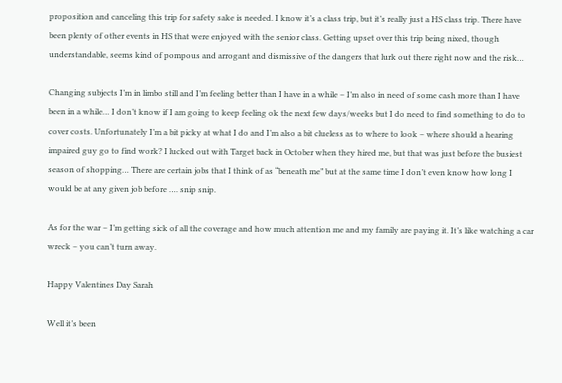proposition and canceling this trip for safety sake is needed. I know it’s a class trip, but it’s really just a HS class trip. There have been plenty of other events in HS that were enjoyed with the senior class. Getting upset over this trip being nixed, though understandable, seems kind of pompous and arrogant and dismissive of the dangers that lurk out there right now and the risk…

Changing subjects I’m in limbo still and I’m feeling better than I have in a while – I’m also in need of some cash more than I have been in a while… I don’t know if I am going to keep feeling ok the next few days/weeks but I do need to find something to do to cover costs. Unfortunately I’m a bit picky at what I do and I’m also a bit clueless as to where to look – where should a hearing impaired guy go to find work? I lucked out with Target back in October when they hired me, but that was just before the busiest season of shopping… There are certain jobs that I think of as “beneath me” but at the same time I don’t even know how long I would be at any given job before …. snip snip.

As for the war – I’m getting sick of all the coverage and how much attention me and my family are paying it. It’s like watching a car wreck – you can’t turn away.

Happy Valentines Day Sarah

Well it’s been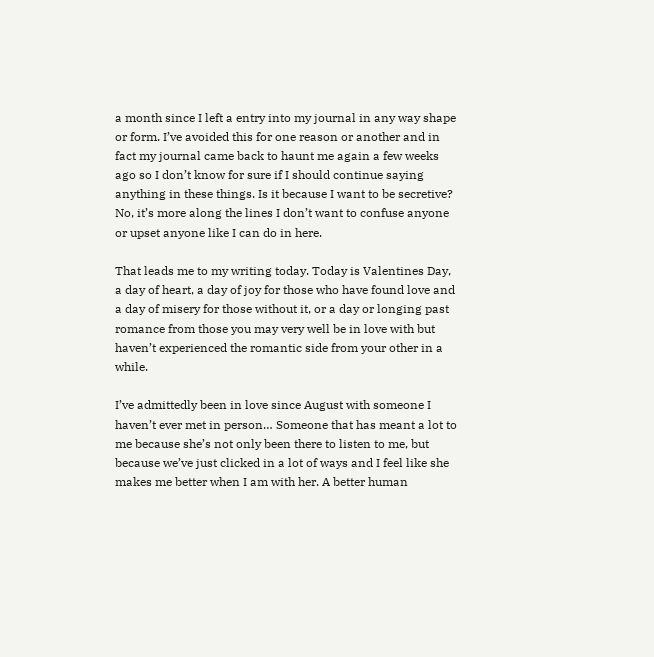a month since I left a entry into my journal in any way shape or form. I’ve avoided this for one reason or another and in fact my journal came back to haunt me again a few weeks ago so I don’t know for sure if I should continue saying anything in these things. Is it because I want to be secretive? No, it’s more along the lines I don’t want to confuse anyone or upset anyone like I can do in here.

That leads me to my writing today. Today is Valentines Day, a day of heart, a day of joy for those who have found love and a day of misery for those without it, or a day or longing past romance from those you may very well be in love with but haven’t experienced the romantic side from your other in a while.

I’ve admittedly been in love since August with someone I haven’t ever met in person… Someone that has meant a lot to me because she’s not only been there to listen to me, but because we’ve just clicked in a lot of ways and I feel like she makes me better when I am with her. A better human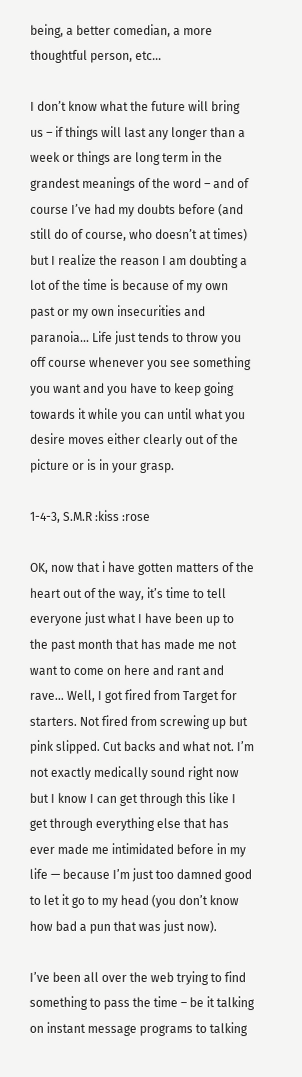being, a better comedian, a more thoughtful person, etc…

I don’t know what the future will bring us – if things will last any longer than a week or things are long term in the grandest meanings of the word – and of course I’ve had my doubts before (and still do of course, who doesn’t at times) but I realize the reason I am doubting a lot of the time is because of my own past or my own insecurities and paranoia… Life just tends to throw you off course whenever you see something you want and you have to keep going towards it while you can until what you desire moves either clearly out of the picture or is in your grasp.

1-4-3, S.M.R :kiss :rose

OK, now that i have gotten matters of the heart out of the way, it’s time to tell everyone just what I have been up to the past month that has made me not want to come on here and rant and rave… Well, I got fired from Target for starters. Not fired from screwing up but pink slipped. Cut backs and what not. I’m not exactly medically sound right now but I know I can get through this like I get through everything else that has ever made me intimidated before in my life — because I’m just too damned good to let it go to my head (you don’t know how bad a pun that was just now).

I’ve been all over the web trying to find something to pass the time – be it talking on instant message programs to talking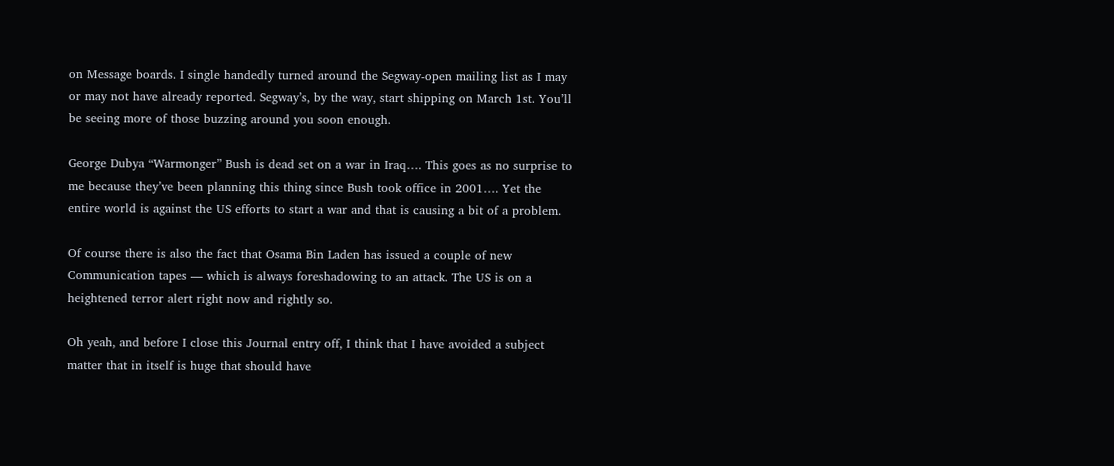on Message boards. I single handedly turned around the Segway-open mailing list as I may or may not have already reported. Segway’s, by the way, start shipping on March 1st. You’ll be seeing more of those buzzing around you soon enough.

George Dubya “Warmonger” Bush is dead set on a war in Iraq…. This goes as no surprise to me because they’ve been planning this thing since Bush took office in 2001…. Yet the entire world is against the US efforts to start a war and that is causing a bit of a problem.

Of course there is also the fact that Osama Bin Laden has issued a couple of new Communication tapes — which is always foreshadowing to an attack. The US is on a heightened terror alert right now and rightly so.

Oh yeah, and before I close this Journal entry off, I think that I have avoided a subject matter that in itself is huge that should have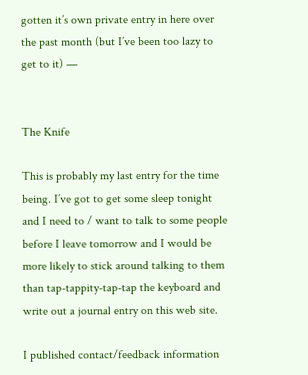gotten it’s own private entry in here over the past month (but I’ve been too lazy to get to it) —


The Knife

This is probably my last entry for the time being. I’ve got to get some sleep tonight and I need to / want to talk to some people before I leave tomorrow and I would be more likely to stick around talking to them than tap-tappity-tap-tap the keyboard and write out a journal entry on this web site.

I published contact/feedback information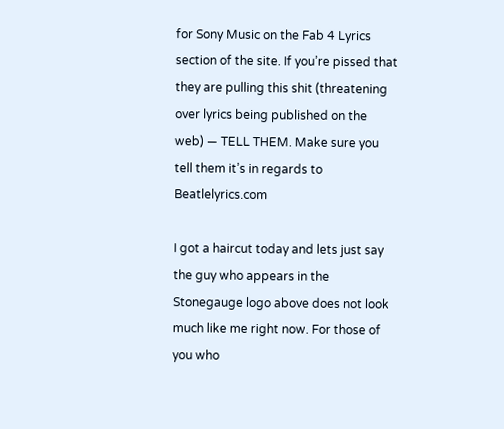for Sony Music on the Fab 4 Lyrics section of the site. If you’re pissed that they are pulling this shit (threatening over lyrics being published on the web) — TELL THEM. Make sure you tell them it’s in regards to Beatlelyrics.com

I got a haircut today and lets just say the guy who appears in the Stonegauge logo above does not look much like me right now. For those of you who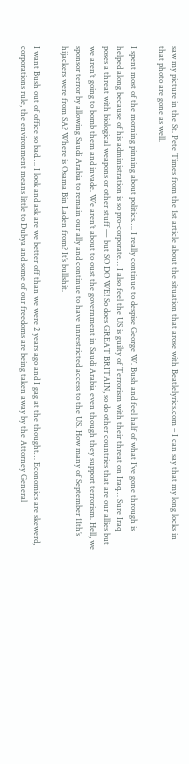saw my picture in the St. Pete Times from the 1st article about the situation that arose with Beatlelyrics.com – I can say that my long locks in that photo are gone as well.

I spent most of the morning pinning about politics…. I really continue to despise George W. Bush and feel half of what I’ve gone through is helped along because of his administration is so pro-corporate… I also feel the US is guilty of Terrorism with their threat on Iraq… Sure Iraq poses a threat with biological weapons or other stuff — but SO DO WE! So does GREAT BRITAIN, so do other countries that are our allies but we aren’t going to bomb them and invade. We aren’t about to oust the government in Saudi Arabia even though they support terrorism. Hell, we sponsor terror by allowing Saudi Arabia to remain our ally and continue to have unrestricted access to the US. How many of September 11th’s hijackers were from SA? Where is Osama Bin Laden from? It’s bullshit.

I want Bush out of office so bad…. I look and ask are we better off than we were 2 years ago and I gag at the thought… Economics are skewerd, corporations rule, the environment means little to Dubya and some of our freedoms are being taken away by the Attorney General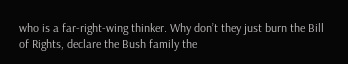who is a far-right-wing thinker. Why don’t they just burn the Bill of Rights, declare the Bush family the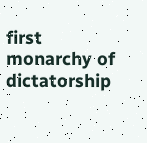first monarchy of dictatorship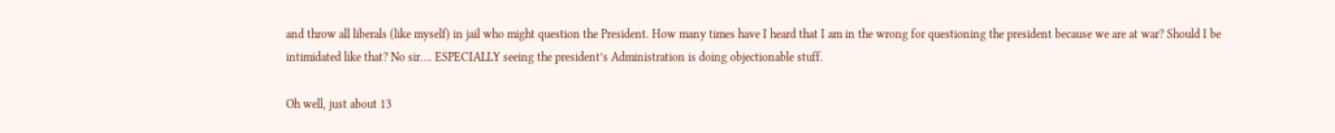and throw all liberals (like myself) in jail who might question the President. How many times have I heard that I am in the wrong for questioning the president because we are at war? Should I be intimidated like that? No sir…. ESPECIALLY seeing the president’s Administration is doing objectionable stuff.

Oh well, just about 13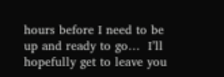hours before I need to be up and ready to go…  I’ll hopefully get to leave you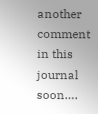another comment in this journal soon….